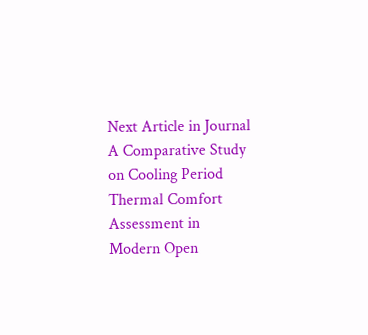Next Article in Journal
A Comparative Study on Cooling Period Thermal Comfort Assessment in Modern Open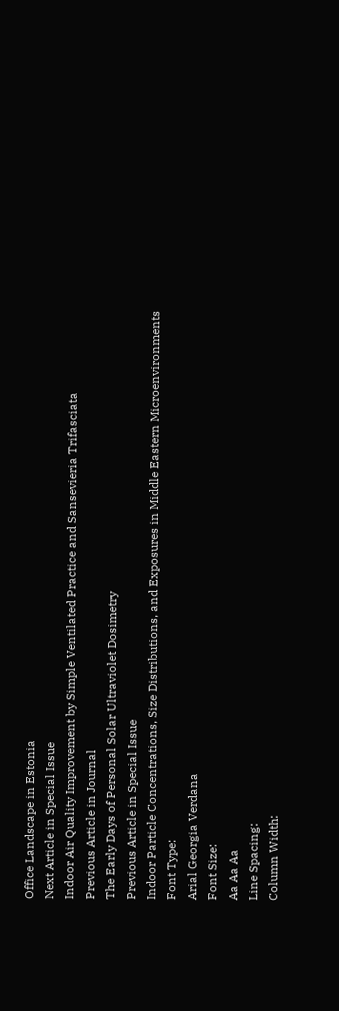Office Landscape in Estonia
Next Article in Special Issue
Indoor Air Quality Improvement by Simple Ventilated Practice and Sansevieria Trifasciata
Previous Article in Journal
The Early Days of Personal Solar Ultraviolet Dosimetry
Previous Article in Special Issue
Indoor Particle Concentrations, Size Distributions, and Exposures in Middle Eastern Microenvironments
Font Type:
Arial Georgia Verdana
Font Size:
Aa Aa Aa
Line Spacing:
Column Width: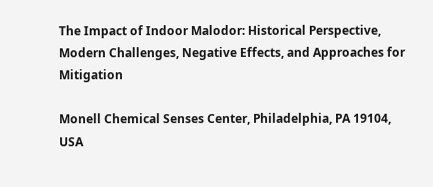The Impact of Indoor Malodor: Historical Perspective, Modern Challenges, Negative Effects, and Approaches for Mitigation

Monell Chemical Senses Center, Philadelphia, PA 19104, USA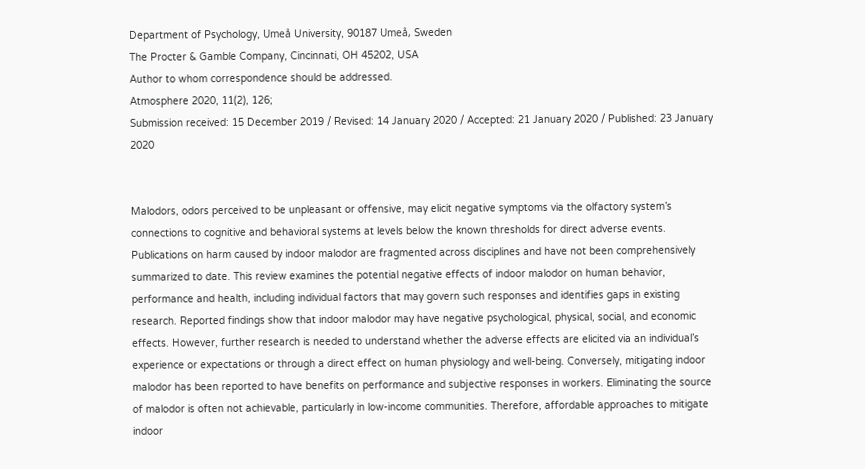Department of Psychology, Umeå University, 90187 Umeå, Sweden
The Procter & Gamble Company, Cincinnati, OH 45202, USA
Author to whom correspondence should be addressed.
Atmosphere 2020, 11(2), 126;
Submission received: 15 December 2019 / Revised: 14 January 2020 / Accepted: 21 January 2020 / Published: 23 January 2020


Malodors, odors perceived to be unpleasant or offensive, may elicit negative symptoms via the olfactory system’s connections to cognitive and behavioral systems at levels below the known thresholds for direct adverse events. Publications on harm caused by indoor malodor are fragmented across disciplines and have not been comprehensively summarized to date. This review examines the potential negative effects of indoor malodor on human behavior, performance and health, including individual factors that may govern such responses and identifies gaps in existing research. Reported findings show that indoor malodor may have negative psychological, physical, social, and economic effects. However, further research is needed to understand whether the adverse effects are elicited via an individual’s experience or expectations or through a direct effect on human physiology and well-being. Conversely, mitigating indoor malodor has been reported to have benefits on performance and subjective responses in workers. Eliminating the source of malodor is often not achievable, particularly in low-income communities. Therefore, affordable approaches to mitigate indoor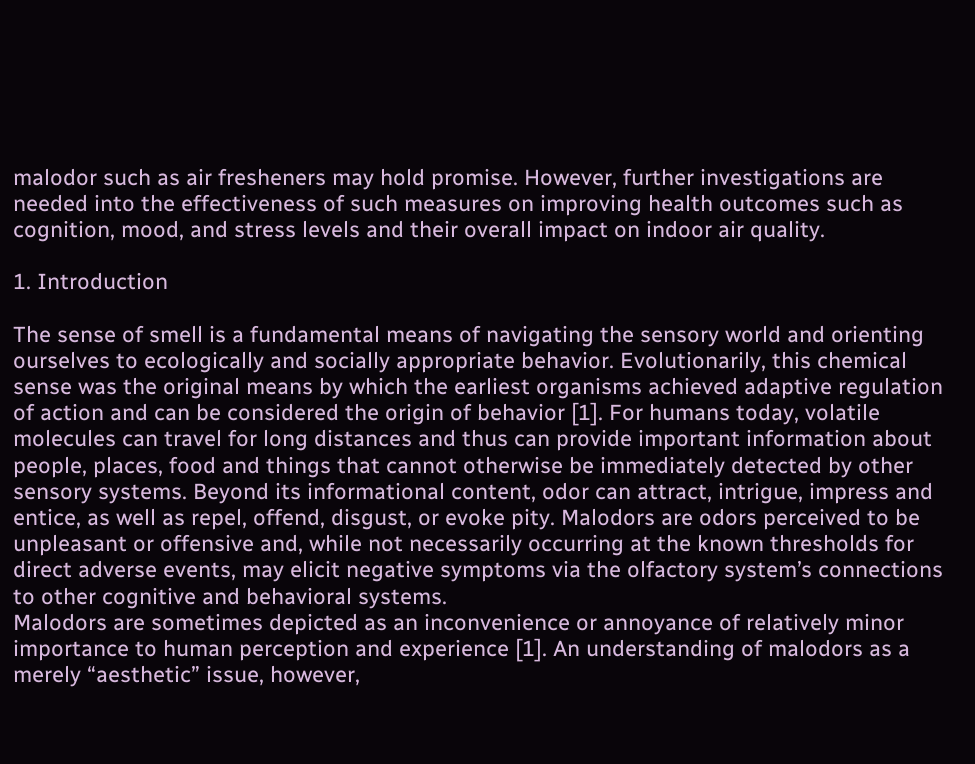malodor such as air fresheners may hold promise. However, further investigations are needed into the effectiveness of such measures on improving health outcomes such as cognition, mood, and stress levels and their overall impact on indoor air quality.

1. Introduction

The sense of smell is a fundamental means of navigating the sensory world and orienting ourselves to ecologically and socially appropriate behavior. Evolutionarily, this chemical sense was the original means by which the earliest organisms achieved adaptive regulation of action and can be considered the origin of behavior [1]. For humans today, volatile molecules can travel for long distances and thus can provide important information about people, places, food and things that cannot otherwise be immediately detected by other sensory systems. Beyond its informational content, odor can attract, intrigue, impress and entice, as well as repel, offend, disgust, or evoke pity. Malodors are odors perceived to be unpleasant or offensive and, while not necessarily occurring at the known thresholds for direct adverse events, may elicit negative symptoms via the olfactory system’s connections to other cognitive and behavioral systems.
Malodors are sometimes depicted as an inconvenience or annoyance of relatively minor importance to human perception and experience [1]. An understanding of malodors as a merely “aesthetic” issue, however,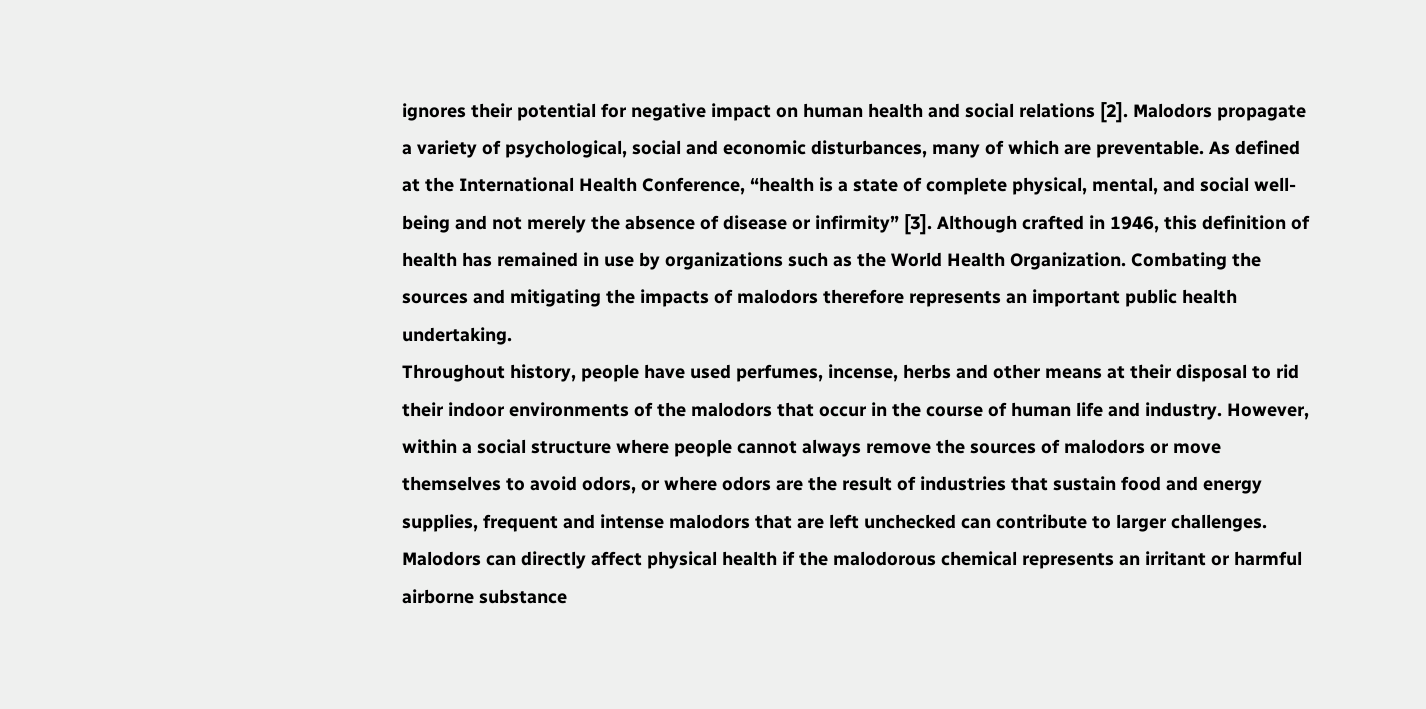ignores their potential for negative impact on human health and social relations [2]. Malodors propagate a variety of psychological, social and economic disturbances, many of which are preventable. As defined at the International Health Conference, “health is a state of complete physical, mental, and social well-being and not merely the absence of disease or infirmity” [3]. Although crafted in 1946, this definition of health has remained in use by organizations such as the World Health Organization. Combating the sources and mitigating the impacts of malodors therefore represents an important public health undertaking.
Throughout history, people have used perfumes, incense, herbs and other means at their disposal to rid their indoor environments of the malodors that occur in the course of human life and industry. However, within a social structure where people cannot always remove the sources of malodors or move themselves to avoid odors, or where odors are the result of industries that sustain food and energy supplies, frequent and intense malodors that are left unchecked can contribute to larger challenges. Malodors can directly affect physical health if the malodorous chemical represents an irritant or harmful airborne substance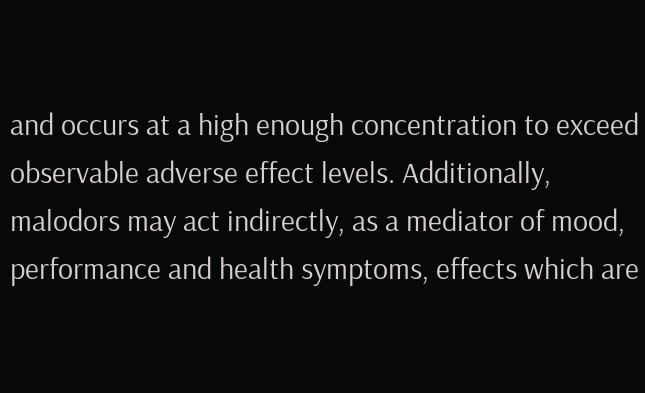and occurs at a high enough concentration to exceed observable adverse effect levels. Additionally, malodors may act indirectly, as a mediator of mood, performance and health symptoms, effects which are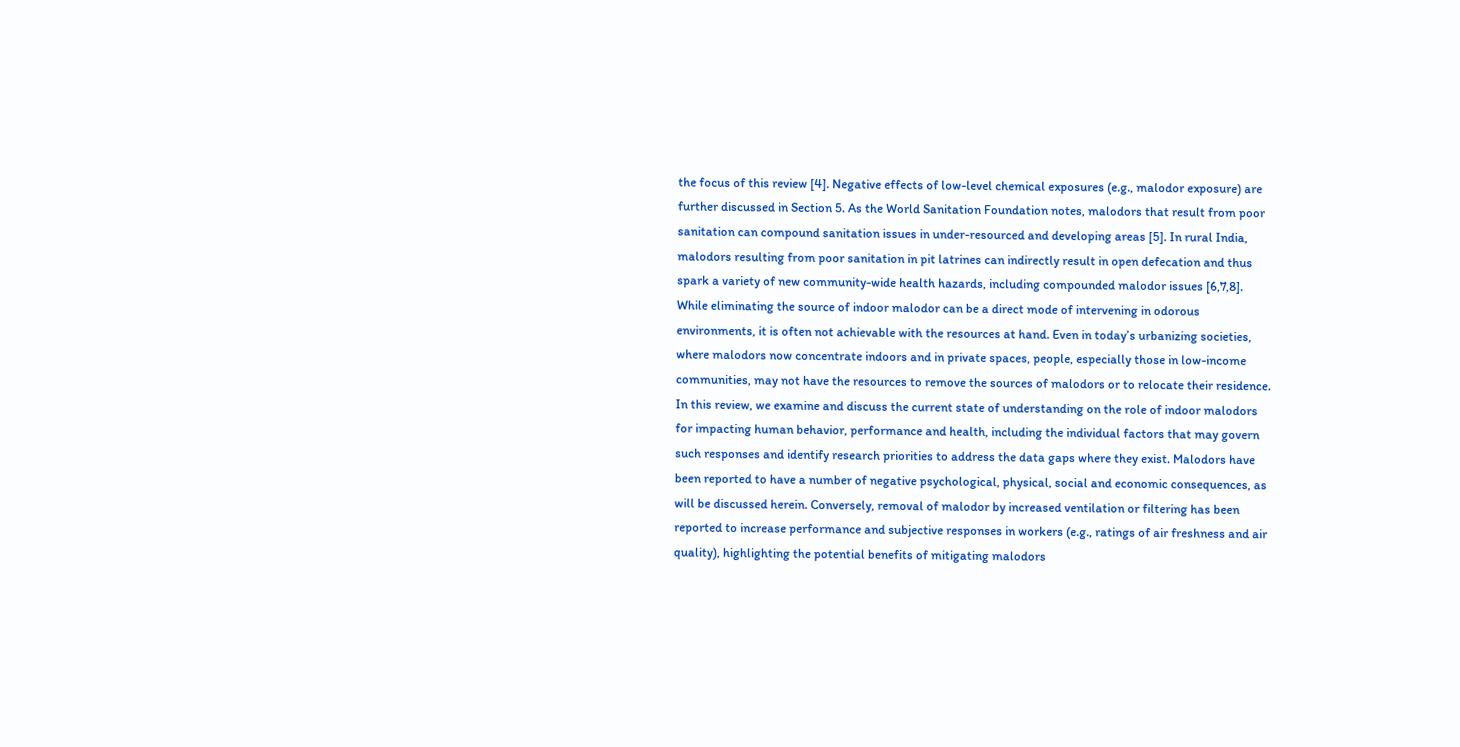the focus of this review [4]. Negative effects of low-level chemical exposures (e.g., malodor exposure) are further discussed in Section 5. As the World Sanitation Foundation notes, malodors that result from poor sanitation can compound sanitation issues in under-resourced and developing areas [5]. In rural India, malodors resulting from poor sanitation in pit latrines can indirectly result in open defecation and thus spark a variety of new community-wide health hazards, including compounded malodor issues [6,7,8].
While eliminating the source of indoor malodor can be a direct mode of intervening in odorous environments, it is often not achievable with the resources at hand. Even in today’s urbanizing societies, where malodors now concentrate indoors and in private spaces, people, especially those in low-income communities, may not have the resources to remove the sources of malodors or to relocate their residence. In this review, we examine and discuss the current state of understanding on the role of indoor malodors for impacting human behavior, performance and health, including the individual factors that may govern such responses and identify research priorities to address the data gaps where they exist. Malodors have been reported to have a number of negative psychological, physical, social and economic consequences, as will be discussed herein. Conversely, removal of malodor by increased ventilation or filtering has been reported to increase performance and subjective responses in workers (e.g., ratings of air freshness and air quality), highlighting the potential benefits of mitigating malodors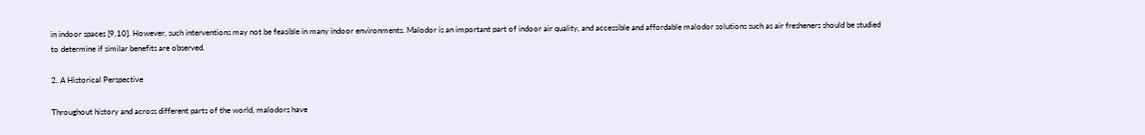in indoor spaces [9,10]. However, such interventions may not be feasible in many indoor environments. Malodor is an important part of indoor air quality, and accessible and affordable malodor solutions such as air fresheners should be studied to determine if similar benefits are observed.

2. A Historical Perspective

Throughout history and across different parts of the world, malodors have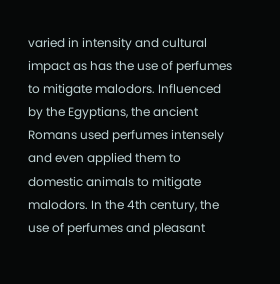varied in intensity and cultural impact as has the use of perfumes to mitigate malodors. Influenced by the Egyptians, the ancient Romans used perfumes intensely and even applied them to domestic animals to mitigate malodors. In the 4th century, the use of perfumes and pleasant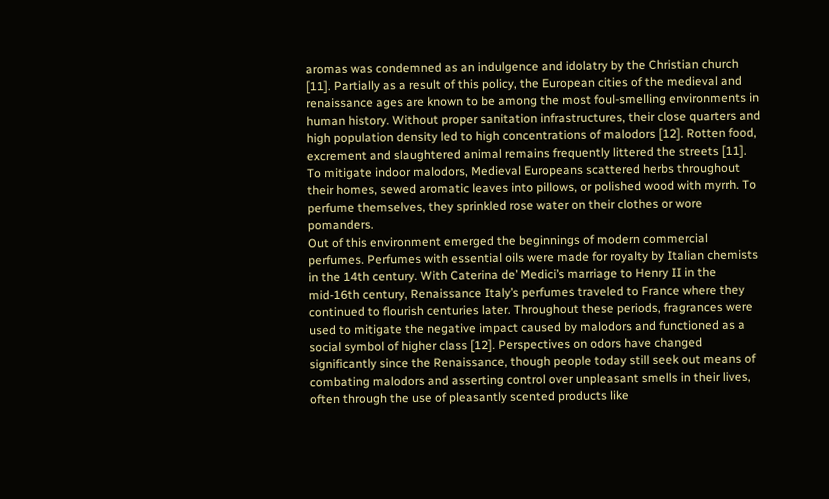aromas was condemned as an indulgence and idolatry by the Christian church [11]. Partially as a result of this policy, the European cities of the medieval and renaissance ages are known to be among the most foul-smelling environments in human history. Without proper sanitation infrastructures, their close quarters and high population density led to high concentrations of malodors [12]. Rotten food, excrement and slaughtered animal remains frequently littered the streets [11]. To mitigate indoor malodors, Medieval Europeans scattered herbs throughout their homes, sewed aromatic leaves into pillows, or polished wood with myrrh. To perfume themselves, they sprinkled rose water on their clothes or wore pomanders.
Out of this environment emerged the beginnings of modern commercial perfumes. Perfumes with essential oils were made for royalty by Italian chemists in the 14th century. With Caterina de’ Medici’s marriage to Henry II in the mid-16th century, Renaissance Italy’s perfumes traveled to France where they continued to flourish centuries later. Throughout these periods, fragrances were used to mitigate the negative impact caused by malodors and functioned as a social symbol of higher class [12]. Perspectives on odors have changed significantly since the Renaissance, though people today still seek out means of combating malodors and asserting control over unpleasant smells in their lives, often through the use of pleasantly scented products like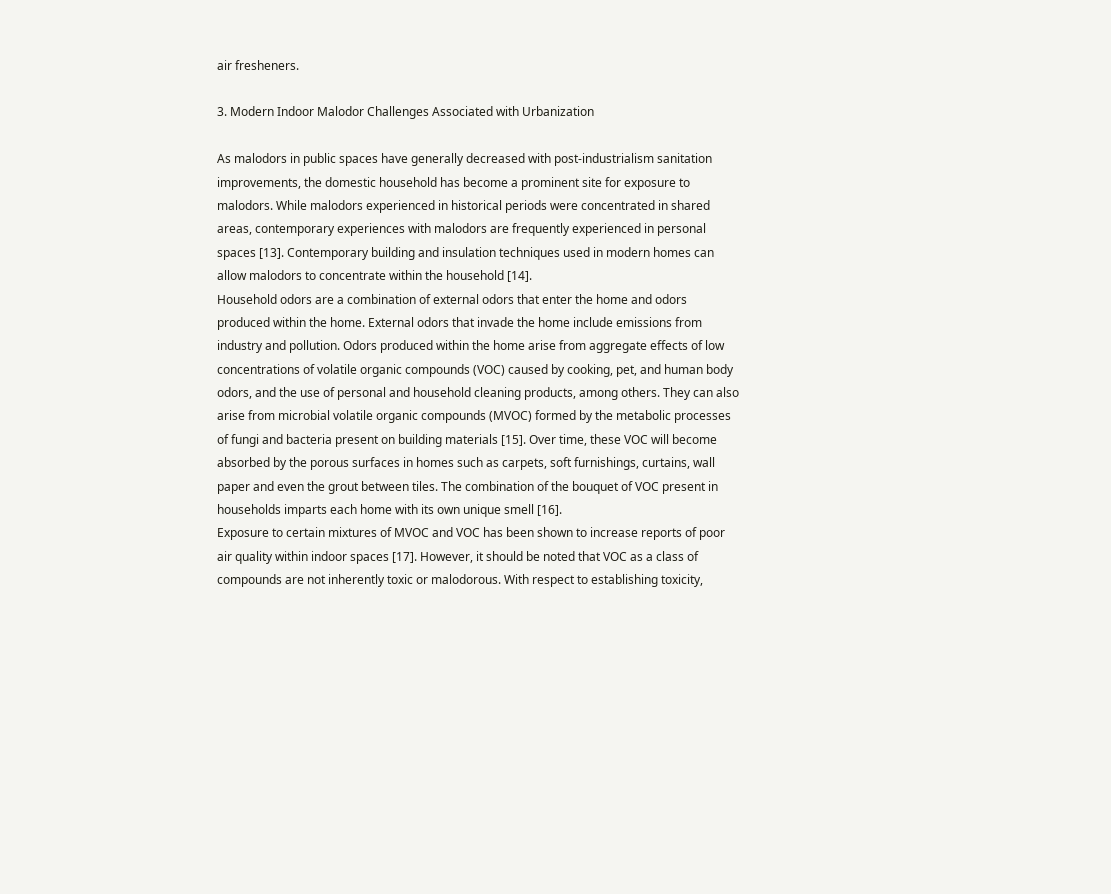air fresheners.

3. Modern Indoor Malodor Challenges Associated with Urbanization

As malodors in public spaces have generally decreased with post-industrialism sanitation improvements, the domestic household has become a prominent site for exposure to malodors. While malodors experienced in historical periods were concentrated in shared areas, contemporary experiences with malodors are frequently experienced in personal spaces [13]. Contemporary building and insulation techniques used in modern homes can allow malodors to concentrate within the household [14].
Household odors are a combination of external odors that enter the home and odors produced within the home. External odors that invade the home include emissions from industry and pollution. Odors produced within the home arise from aggregate effects of low concentrations of volatile organic compounds (VOC) caused by cooking, pet, and human body odors, and the use of personal and household cleaning products, among others. They can also arise from microbial volatile organic compounds (MVOC) formed by the metabolic processes of fungi and bacteria present on building materials [15]. Over time, these VOC will become absorbed by the porous surfaces in homes such as carpets, soft furnishings, curtains, wall paper and even the grout between tiles. The combination of the bouquet of VOC present in households imparts each home with its own unique smell [16].
Exposure to certain mixtures of MVOC and VOC has been shown to increase reports of poor air quality within indoor spaces [17]. However, it should be noted that VOC as a class of compounds are not inherently toxic or malodorous. With respect to establishing toxicity,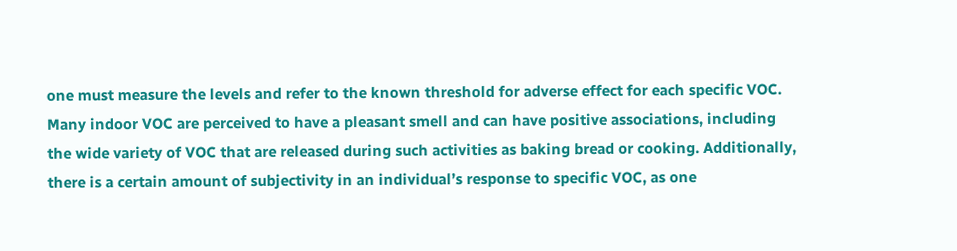one must measure the levels and refer to the known threshold for adverse effect for each specific VOC. Many indoor VOC are perceived to have a pleasant smell and can have positive associations, including the wide variety of VOC that are released during such activities as baking bread or cooking. Additionally, there is a certain amount of subjectivity in an individual’s response to specific VOC, as one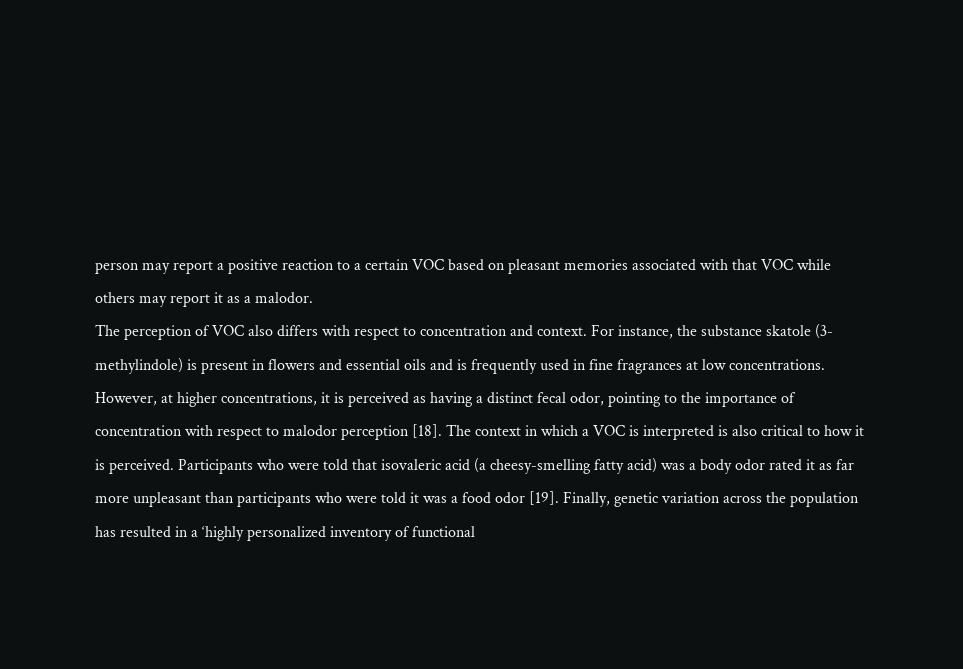person may report a positive reaction to a certain VOC based on pleasant memories associated with that VOC while others may report it as a malodor.
The perception of VOC also differs with respect to concentration and context. For instance, the substance skatole (3-methylindole) is present in flowers and essential oils and is frequently used in fine fragrances at low concentrations. However, at higher concentrations, it is perceived as having a distinct fecal odor, pointing to the importance of concentration with respect to malodor perception [18]. The context in which a VOC is interpreted is also critical to how it is perceived. Participants who were told that isovaleric acid (a cheesy-smelling fatty acid) was a body odor rated it as far more unpleasant than participants who were told it was a food odor [19]. Finally, genetic variation across the population has resulted in a ‘highly personalized inventory of functional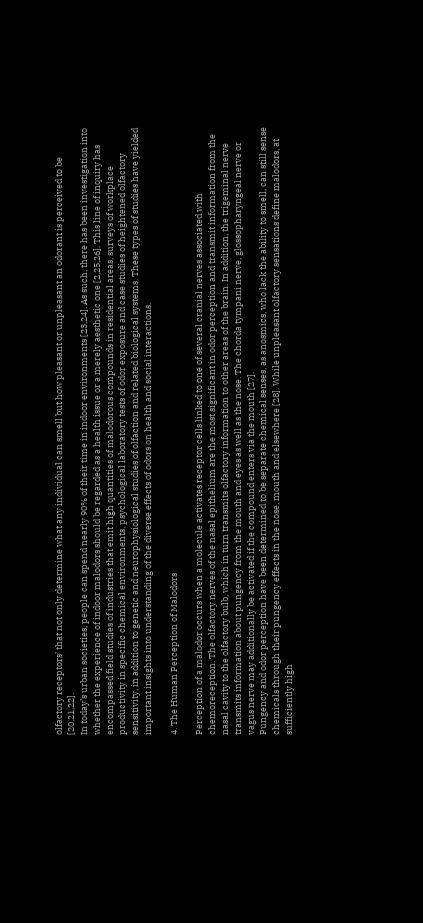olfactory receptors’ that not only determine what any individual can smell but how pleasant or unpleasant an odorant is perceived to be [20,21,22].
In today’s urban societies, people can spend nearly 90% of their time in indoor environments [23,24]. As such, there has been investigation into whether the experience of indoor malodors should be regarded as a health issue or a merely aesthetic one [2,25,26]. This line of inquiry has encompassed field studies of industries that emit high quantities of malodorous compounds in residential areas, surveys of workplace productivity in specific chemical environments, psychological laboratory tests of odor exposure and case studies of heightened olfactory sensitivity, in addition to genetic and neurophysiological studies of olfaction and related biological systems. These types of studies have yielded important insights into understanding of the diverse effects of odors on health and social interactions.

4. The Human Perception of Malodors

Perception of a malodor occurs when a molecule activates receptor cells linked to one of several cranial nerves associated with chemoreception. The olfactory nerves of the nasal epithelium are the most significant in odor perception and transmit information from the nasal cavity to the olfactory bulb, which in turn transmits olfactory information to other areas of the brain. In addition, the trigeminal nerve transmits information about pungency from the mouth and eyes as well as the nose. The chorda tympani nerve, glossopharyngeal nerve or vagus nerve may additionally be activated if the compound enters via the mouth [27].
Pungency and odor perception have been determined to be separate chemical senses, as anosmics, who lack the ability to smell, can still sense chemicals through their pungency effects in the nose, mouth and elsewhere [28]. While unpleasant olfactory sensations define malodors, at sufficiently high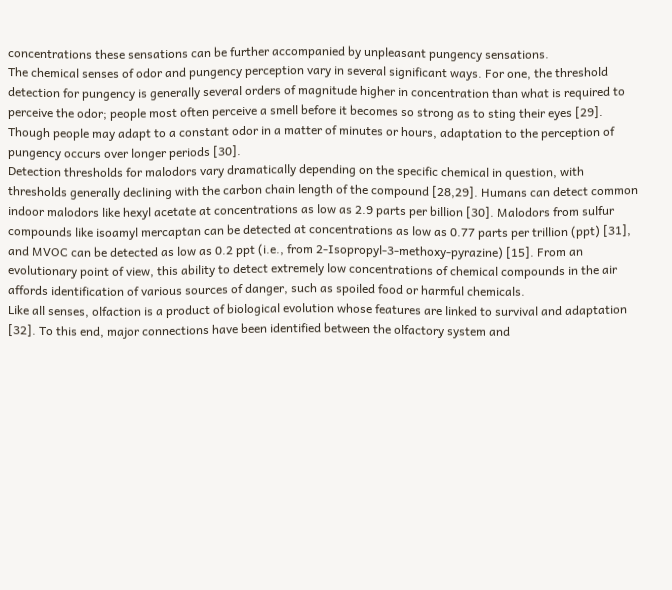concentrations these sensations can be further accompanied by unpleasant pungency sensations.
The chemical senses of odor and pungency perception vary in several significant ways. For one, the threshold detection for pungency is generally several orders of magnitude higher in concentration than what is required to perceive the odor; people most often perceive a smell before it becomes so strong as to sting their eyes [29]. Though people may adapt to a constant odor in a matter of minutes or hours, adaptation to the perception of pungency occurs over longer periods [30].
Detection thresholds for malodors vary dramatically depending on the specific chemical in question, with thresholds generally declining with the carbon chain length of the compound [28,29]. Humans can detect common indoor malodors like hexyl acetate at concentrations as low as 2.9 parts per billion [30]. Malodors from sulfur compounds like isoamyl mercaptan can be detected at concentrations as low as 0.77 parts per trillion (ppt) [31], and MVOC can be detected as low as 0.2 ppt (i.e., from 2-Isopropyl-3-methoxy-pyrazine) [15]. From an evolutionary point of view, this ability to detect extremely low concentrations of chemical compounds in the air affords identification of various sources of danger, such as spoiled food or harmful chemicals.
Like all senses, olfaction is a product of biological evolution whose features are linked to survival and adaptation [32]. To this end, major connections have been identified between the olfactory system and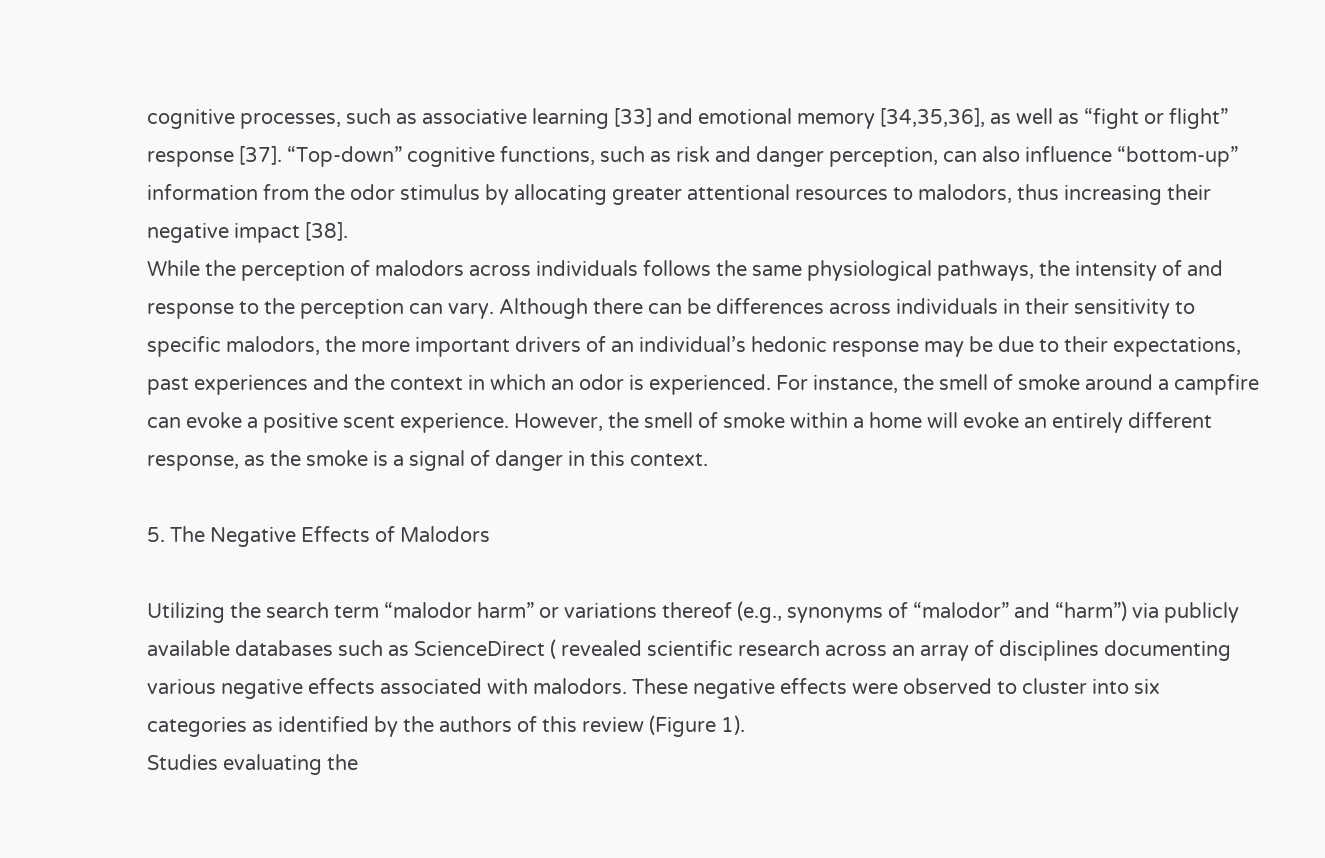cognitive processes, such as associative learning [33] and emotional memory [34,35,36], as well as “fight or flight” response [37]. “Top-down” cognitive functions, such as risk and danger perception, can also influence “bottom-up” information from the odor stimulus by allocating greater attentional resources to malodors, thus increasing their negative impact [38].
While the perception of malodors across individuals follows the same physiological pathways, the intensity of and response to the perception can vary. Although there can be differences across individuals in their sensitivity to specific malodors, the more important drivers of an individual’s hedonic response may be due to their expectations, past experiences and the context in which an odor is experienced. For instance, the smell of smoke around a campfire can evoke a positive scent experience. However, the smell of smoke within a home will evoke an entirely different response, as the smoke is a signal of danger in this context.

5. The Negative Effects of Malodors

Utilizing the search term “malodor harm” or variations thereof (e.g., synonyms of “malodor” and “harm”) via publicly available databases such as ScienceDirect ( revealed scientific research across an array of disciplines documenting various negative effects associated with malodors. These negative effects were observed to cluster into six categories as identified by the authors of this review (Figure 1).
Studies evaluating the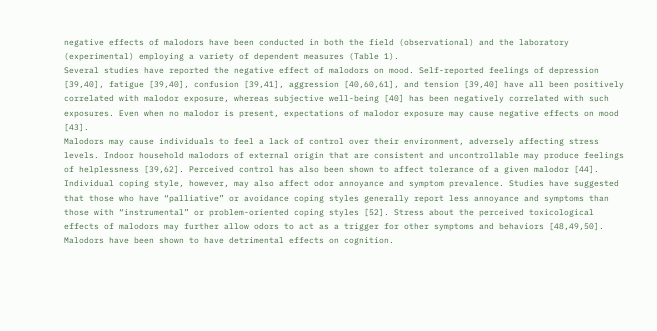negative effects of malodors have been conducted in both the field (observational) and the laboratory (experimental) employing a variety of dependent measures (Table 1).
Several studies have reported the negative effect of malodors on mood. Self-reported feelings of depression [39,40], fatigue [39,40], confusion [39,41], aggression [40,60,61], and tension [39,40] have all been positively correlated with malodor exposure, whereas subjective well-being [40] has been negatively correlated with such exposures. Even when no malodor is present, expectations of malodor exposure may cause negative effects on mood [43].
Malodors may cause individuals to feel a lack of control over their environment, adversely affecting stress levels. Indoor household malodors of external origin that are consistent and uncontrollable may produce feelings of helplessness [39,62]. Perceived control has also been shown to affect tolerance of a given malodor [44]. Individual coping style, however, may also affect odor annoyance and symptom prevalence. Studies have suggested that those who have “palliative” or avoidance coping styles generally report less annoyance and symptoms than those with “instrumental” or problem-oriented coping styles [52]. Stress about the perceived toxicological effects of malodors may further allow odors to act as a trigger for other symptoms and behaviors [48,49,50].
Malodors have been shown to have detrimental effects on cognition.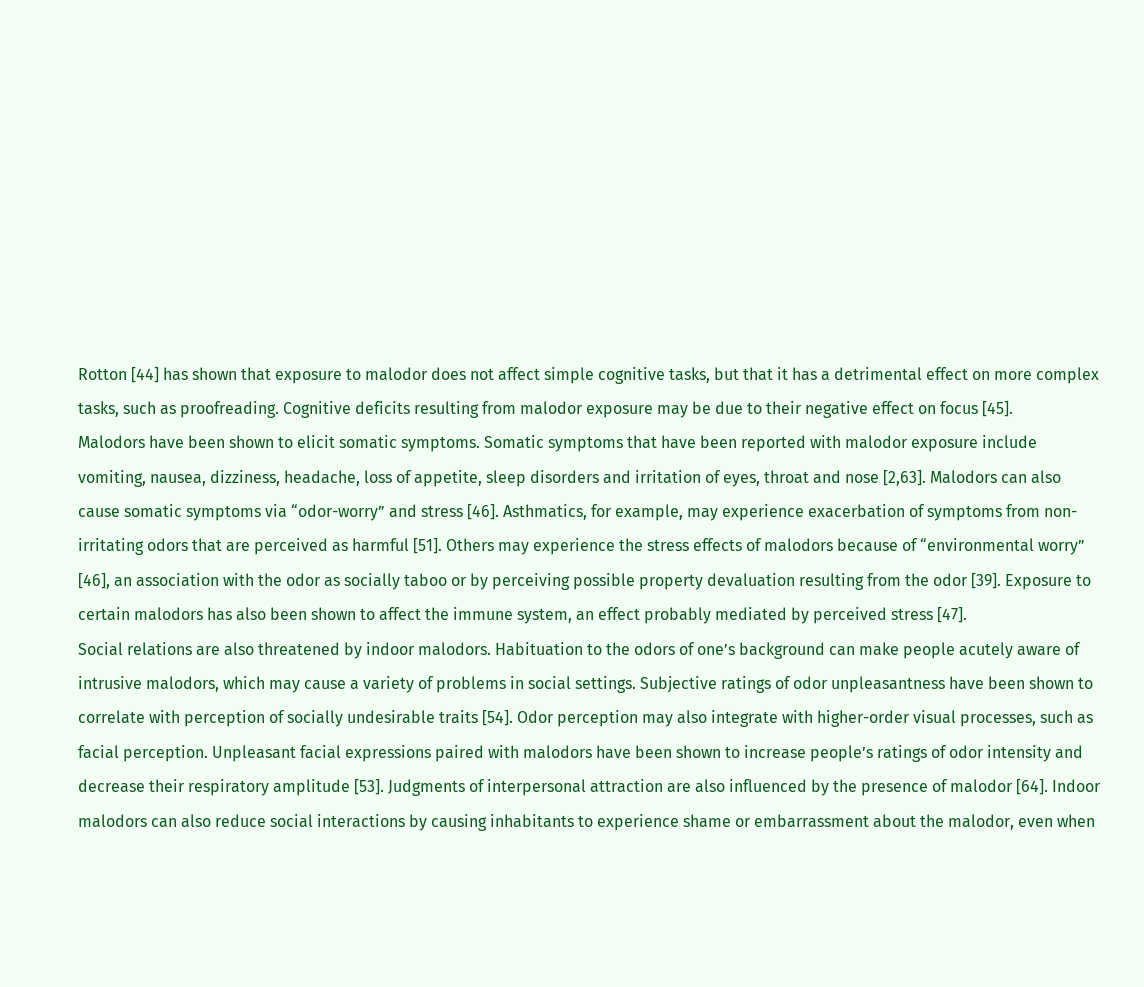Rotton [44] has shown that exposure to malodor does not affect simple cognitive tasks, but that it has a detrimental effect on more complex tasks, such as proofreading. Cognitive deficits resulting from malodor exposure may be due to their negative effect on focus [45].
Malodors have been shown to elicit somatic symptoms. Somatic symptoms that have been reported with malodor exposure include vomiting, nausea, dizziness, headache, loss of appetite, sleep disorders and irritation of eyes, throat and nose [2,63]. Malodors can also cause somatic symptoms via “odor-worry” and stress [46]. Asthmatics, for example, may experience exacerbation of symptoms from non-irritating odors that are perceived as harmful [51]. Others may experience the stress effects of malodors because of “environmental worry” [46], an association with the odor as socially taboo or by perceiving possible property devaluation resulting from the odor [39]. Exposure to certain malodors has also been shown to affect the immune system, an effect probably mediated by perceived stress [47].
Social relations are also threatened by indoor malodors. Habituation to the odors of one’s background can make people acutely aware of intrusive malodors, which may cause a variety of problems in social settings. Subjective ratings of odor unpleasantness have been shown to correlate with perception of socially undesirable traits [54]. Odor perception may also integrate with higher-order visual processes, such as facial perception. Unpleasant facial expressions paired with malodors have been shown to increase people’s ratings of odor intensity and decrease their respiratory amplitude [53]. Judgments of interpersonal attraction are also influenced by the presence of malodor [64]. Indoor malodors can also reduce social interactions by causing inhabitants to experience shame or embarrassment about the malodor, even when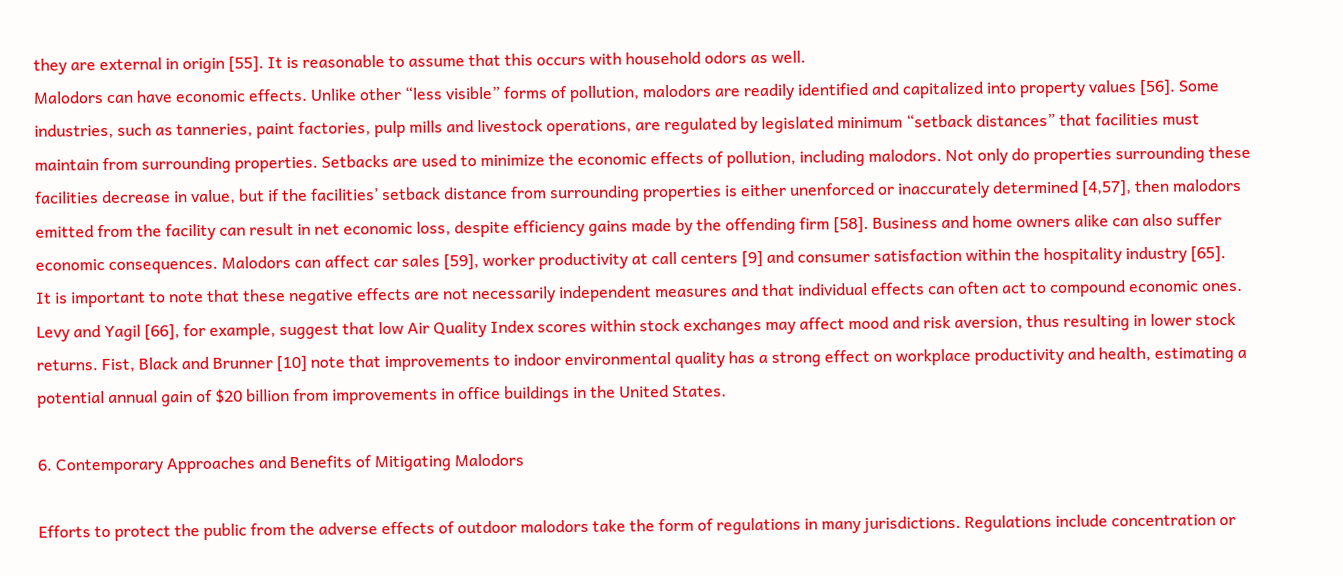they are external in origin [55]. It is reasonable to assume that this occurs with household odors as well.
Malodors can have economic effects. Unlike other “less visible” forms of pollution, malodors are readily identified and capitalized into property values [56]. Some industries, such as tanneries, paint factories, pulp mills and livestock operations, are regulated by legislated minimum “setback distances” that facilities must maintain from surrounding properties. Setbacks are used to minimize the economic effects of pollution, including malodors. Not only do properties surrounding these facilities decrease in value, but if the facilities’ setback distance from surrounding properties is either unenforced or inaccurately determined [4,57], then malodors emitted from the facility can result in net economic loss, despite efficiency gains made by the offending firm [58]. Business and home owners alike can also suffer economic consequences. Malodors can affect car sales [59], worker productivity at call centers [9] and consumer satisfaction within the hospitality industry [65].
It is important to note that these negative effects are not necessarily independent measures and that individual effects can often act to compound economic ones. Levy and Yagil [66], for example, suggest that low Air Quality Index scores within stock exchanges may affect mood and risk aversion, thus resulting in lower stock returns. Fist, Black and Brunner [10] note that improvements to indoor environmental quality has a strong effect on workplace productivity and health, estimating a potential annual gain of $20 billion from improvements in office buildings in the United States.

6. Contemporary Approaches and Benefits of Mitigating Malodors

Efforts to protect the public from the adverse effects of outdoor malodors take the form of regulations in many jurisdictions. Regulations include concentration or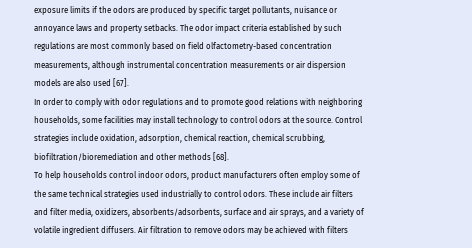exposure limits if the odors are produced by specific target pollutants, nuisance or annoyance laws and property setbacks. The odor impact criteria established by such regulations are most commonly based on field olfactometry-based concentration measurements, although instrumental concentration measurements or air dispersion models are also used [67].
In order to comply with odor regulations and to promote good relations with neighboring households, some facilities may install technology to control odors at the source. Control strategies include oxidation, adsorption, chemical reaction, chemical scrubbing, biofiltration/bioremediation and other methods [68].
To help households control indoor odors, product manufacturers often employ some of the same technical strategies used industrially to control odors. These include air filters and filter media, oxidizers, absorbents/adsorbents, surface and air sprays, and a variety of volatile ingredient diffusers. Air filtration to remove odors may be achieved with filters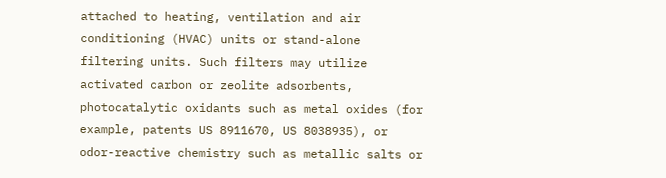attached to heating, ventilation and air conditioning (HVAC) units or stand-alone filtering units. Such filters may utilize activated carbon or zeolite adsorbents, photocatalytic oxidants such as metal oxides (for example, patents US 8911670, US 8038935), or odor-reactive chemistry such as metallic salts or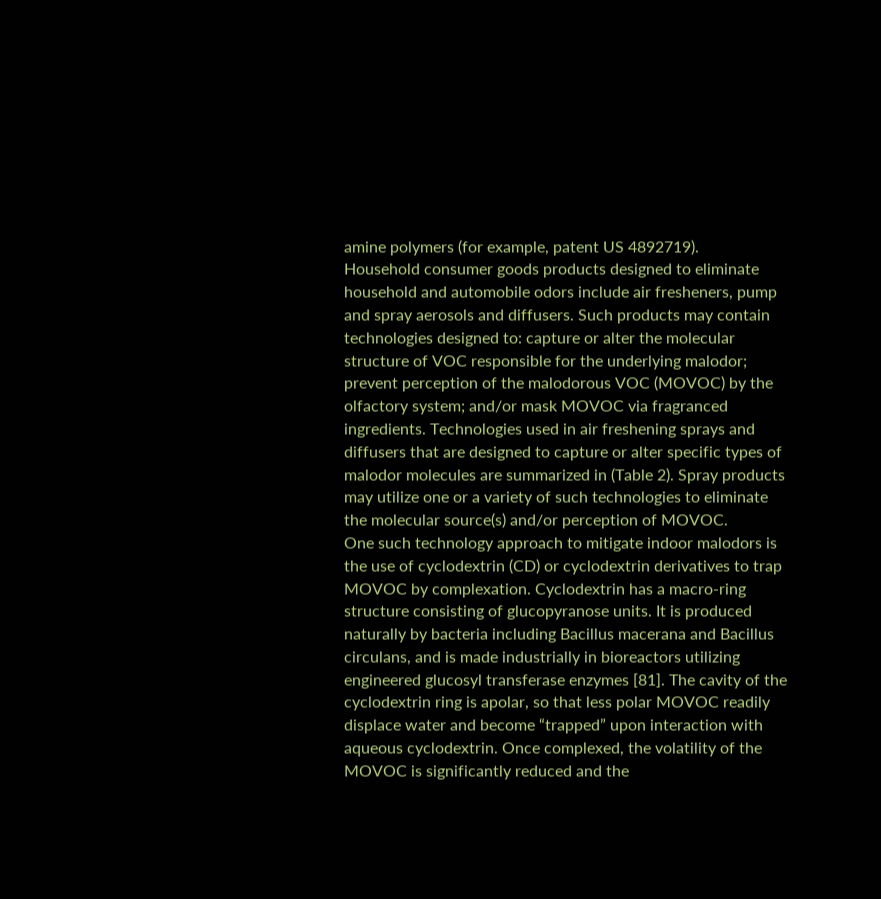amine polymers (for example, patent US 4892719).
Household consumer goods products designed to eliminate household and automobile odors include air fresheners, pump and spray aerosols and diffusers. Such products may contain technologies designed to: capture or alter the molecular structure of VOC responsible for the underlying malodor; prevent perception of the malodorous VOC (MOVOC) by the olfactory system; and/or mask MOVOC via fragranced ingredients. Technologies used in air freshening sprays and diffusers that are designed to capture or alter specific types of malodor molecules are summarized in (Table 2). Spray products may utilize one or a variety of such technologies to eliminate the molecular source(s) and/or perception of MOVOC.
One such technology approach to mitigate indoor malodors is the use of cyclodextrin (CD) or cyclodextrin derivatives to trap MOVOC by complexation. Cyclodextrin has a macro-ring structure consisting of glucopyranose units. It is produced naturally by bacteria including Bacillus macerana and Bacillus circulans, and is made industrially in bioreactors utilizing engineered glucosyl transferase enzymes [81]. The cavity of the cyclodextrin ring is apolar, so that less polar MOVOC readily displace water and become “trapped” upon interaction with aqueous cyclodextrin. Once complexed, the volatility of the MOVOC is significantly reduced and the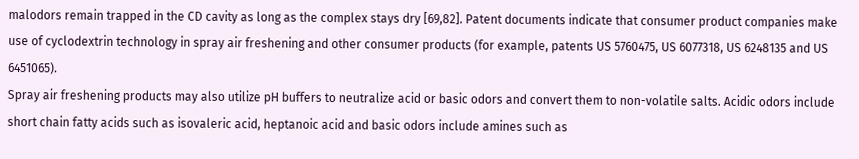malodors remain trapped in the CD cavity as long as the complex stays dry [69,82]. Patent documents indicate that consumer product companies make use of cyclodextrin technology in spray air freshening and other consumer products (for example, patents US 5760475, US 6077318, US 6248135 and US 6451065).
Spray air freshening products may also utilize pH buffers to neutralize acid or basic odors and convert them to non-volatile salts. Acidic odors include short chain fatty acids such as isovaleric acid, heptanoic acid and basic odors include amines such as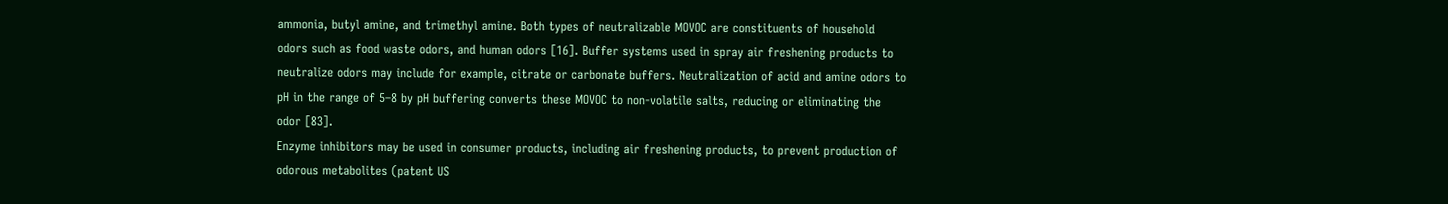ammonia, butyl amine, and trimethyl amine. Both types of neutralizable MOVOC are constituents of household odors such as food waste odors, and human odors [16]. Buffer systems used in spray air freshening products to neutralize odors may include for example, citrate or carbonate buffers. Neutralization of acid and amine odors to pH in the range of 5–8 by pH buffering converts these MOVOC to non-volatile salts, reducing or eliminating the odor [83].
Enzyme inhibitors may be used in consumer products, including air freshening products, to prevent production of odorous metabolites (patent US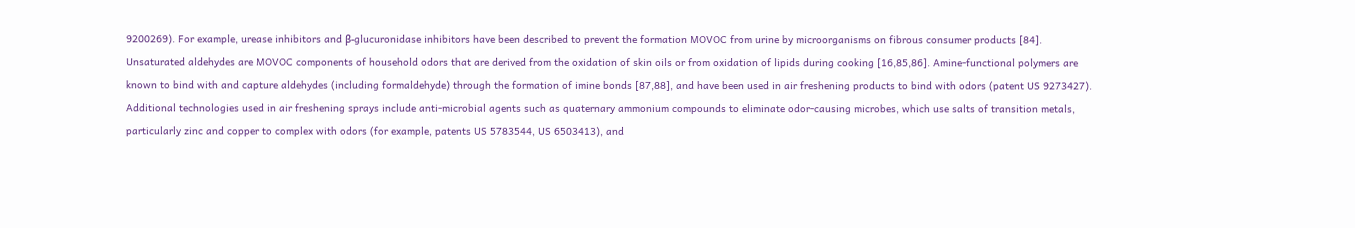9200269). For example, urease inhibitors and β-glucuronidase inhibitors have been described to prevent the formation MOVOC from urine by microorganisms on fibrous consumer products [84].
Unsaturated aldehydes are MOVOC components of household odors that are derived from the oxidation of skin oils or from oxidation of lipids during cooking [16,85,86]. Amine-functional polymers are known to bind with and capture aldehydes (including formaldehyde) through the formation of imine bonds [87,88], and have been used in air freshening products to bind with odors (patent US 9273427).
Additional technologies used in air freshening sprays include anti-microbial agents such as quaternary ammonium compounds to eliminate odor-causing microbes, which use salts of transition metals, particularly zinc and copper to complex with odors (for example, patents US 5783544, US 6503413), and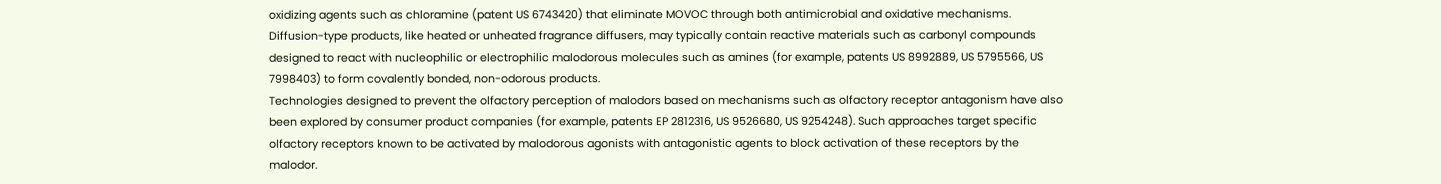oxidizing agents such as chloramine (patent US 6743420) that eliminate MOVOC through both antimicrobial and oxidative mechanisms.
Diffusion-type products, like heated or unheated fragrance diffusers, may typically contain reactive materials such as carbonyl compounds designed to react with nucleophilic or electrophilic malodorous molecules such as amines (for example, patents US 8992889, US 5795566, US 7998403) to form covalently bonded, non-odorous products.
Technologies designed to prevent the olfactory perception of malodors based on mechanisms such as olfactory receptor antagonism have also been explored by consumer product companies (for example, patents EP 2812316, US 9526680, US 9254248). Such approaches target specific olfactory receptors known to be activated by malodorous agonists with antagonistic agents to block activation of these receptors by the malodor.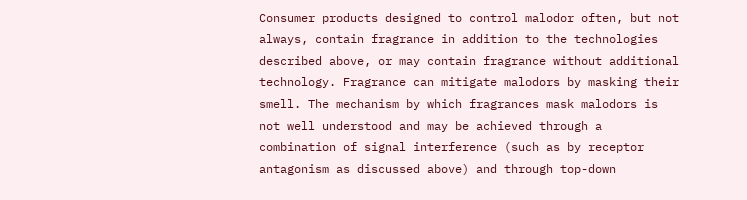Consumer products designed to control malodor often, but not always, contain fragrance in addition to the technologies described above, or may contain fragrance without additional technology. Fragrance can mitigate malodors by masking their smell. The mechanism by which fragrances mask malodors is not well understood and may be achieved through a combination of signal interference (such as by receptor antagonism as discussed above) and through top-down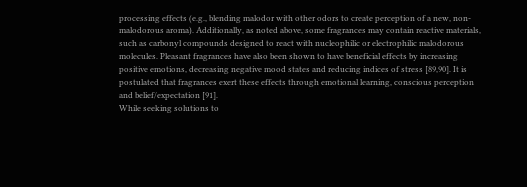processing effects (e.g., blending malodor with other odors to create perception of a new, non-malodorous aroma). Additionally, as noted above, some fragrances may contain reactive materials, such as carbonyl compounds designed to react with nucleophilic or electrophilic malodorous molecules. Pleasant fragrances have also been shown to have beneficial effects by increasing positive emotions, decreasing negative mood states and reducing indices of stress [89,90]. It is postulated that fragrances exert these effects through emotional learning, conscious perception and belief/expectation [91].
While seeking solutions to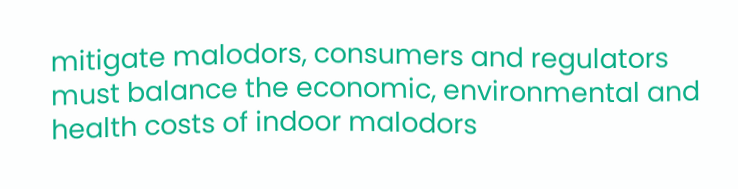mitigate malodors, consumers and regulators must balance the economic, environmental and health costs of indoor malodors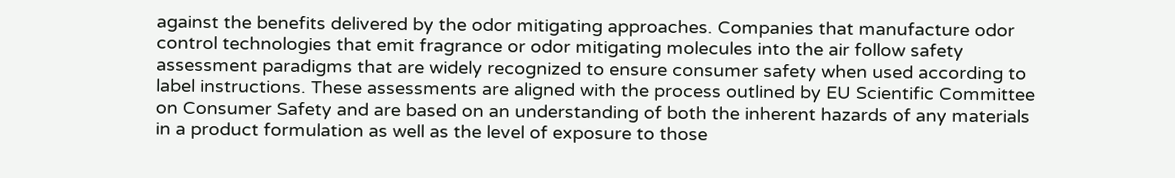against the benefits delivered by the odor mitigating approaches. Companies that manufacture odor control technologies that emit fragrance or odor mitigating molecules into the air follow safety assessment paradigms that are widely recognized to ensure consumer safety when used according to label instructions. These assessments are aligned with the process outlined by EU Scientific Committee on Consumer Safety and are based on an understanding of both the inherent hazards of any materials in a product formulation as well as the level of exposure to those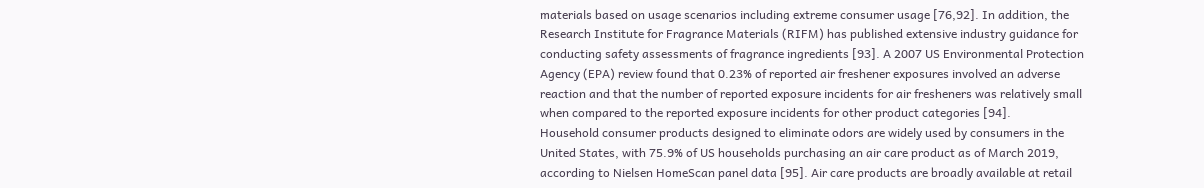materials based on usage scenarios including extreme consumer usage [76,92]. In addition, the Research Institute for Fragrance Materials (RIFM) has published extensive industry guidance for conducting safety assessments of fragrance ingredients [93]. A 2007 US Environmental Protection Agency (EPA) review found that 0.23% of reported air freshener exposures involved an adverse reaction and that the number of reported exposure incidents for air fresheners was relatively small when compared to the reported exposure incidents for other product categories [94].
Household consumer products designed to eliminate odors are widely used by consumers in the United States, with 75.9% of US households purchasing an air care product as of March 2019, according to Nielsen HomeScan panel data [95]. Air care products are broadly available at retail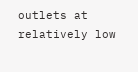outlets at relatively low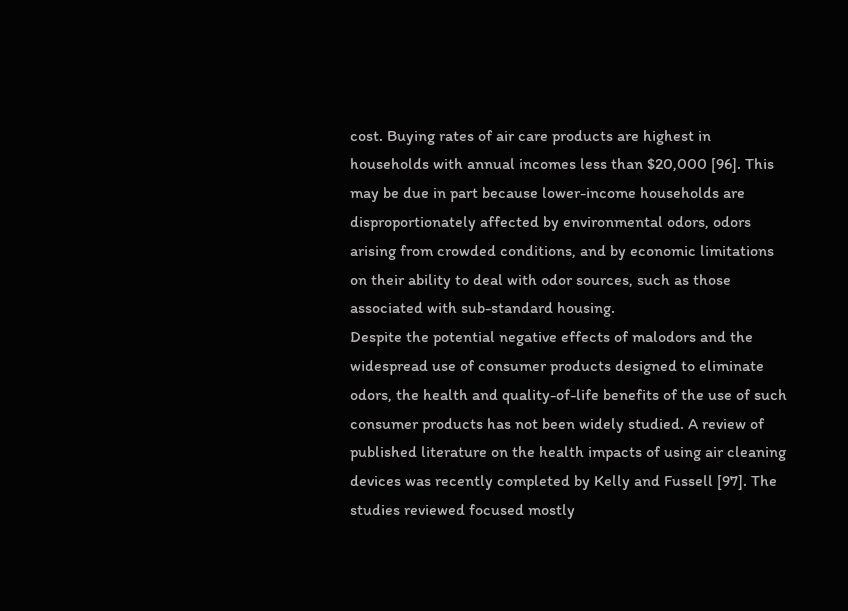cost. Buying rates of air care products are highest in households with annual incomes less than $20,000 [96]. This may be due in part because lower-income households are disproportionately affected by environmental odors, odors arising from crowded conditions, and by economic limitations on their ability to deal with odor sources, such as those associated with sub-standard housing.
Despite the potential negative effects of malodors and the widespread use of consumer products designed to eliminate odors, the health and quality-of-life benefits of the use of such consumer products has not been widely studied. A review of published literature on the health impacts of using air cleaning devices was recently completed by Kelly and Fussell [97]. The studies reviewed focused mostly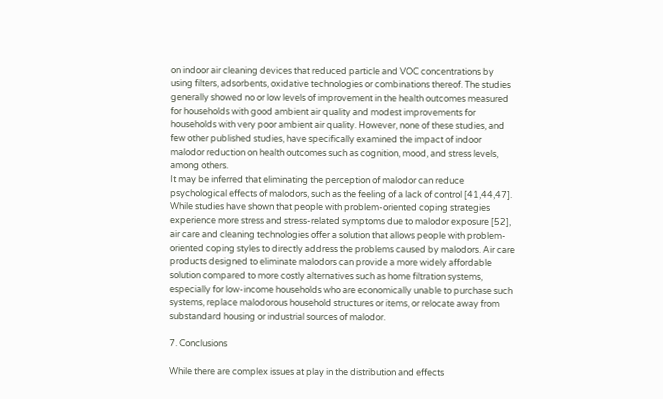on indoor air cleaning devices that reduced particle and VOC concentrations by using filters, adsorbents, oxidative technologies or combinations thereof. The studies generally showed no or low levels of improvement in the health outcomes measured for households with good ambient air quality and modest improvements for households with very poor ambient air quality. However, none of these studies, and few other published studies, have specifically examined the impact of indoor malodor reduction on health outcomes such as cognition, mood, and stress levels, among others.
It may be inferred that eliminating the perception of malodor can reduce psychological effects of malodors, such as the feeling of a lack of control [41,44,47]. While studies have shown that people with problem-oriented coping strategies experience more stress and stress-related symptoms due to malodor exposure [52], air care and cleaning technologies offer a solution that allows people with problem-oriented coping styles to directly address the problems caused by malodors. Air care products designed to eliminate malodors can provide a more widely affordable solution compared to more costly alternatives such as home filtration systems, especially for low-income households who are economically unable to purchase such systems, replace malodorous household structures or items, or relocate away from substandard housing or industrial sources of malodor.

7. Conclusions

While there are complex issues at play in the distribution and effects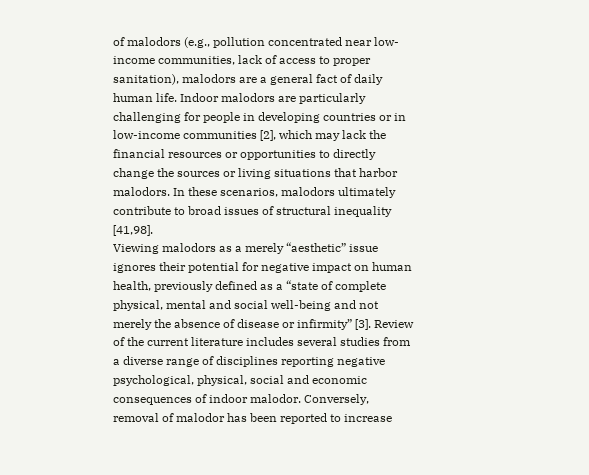of malodors (e.g., pollution concentrated near low-income communities, lack of access to proper sanitation), malodors are a general fact of daily human life. Indoor malodors are particularly challenging for people in developing countries or in low-income communities [2], which may lack the financial resources or opportunities to directly change the sources or living situations that harbor malodors. In these scenarios, malodors ultimately contribute to broad issues of structural inequality [41,98].
Viewing malodors as a merely “aesthetic” issue ignores their potential for negative impact on human health, previously defined as a “state of complete physical, mental and social well-being and not merely the absence of disease or infirmity” [3]. Review of the current literature includes several studies from a diverse range of disciplines reporting negative psychological, physical, social and economic consequences of indoor malodor. Conversely, removal of malodor has been reported to increase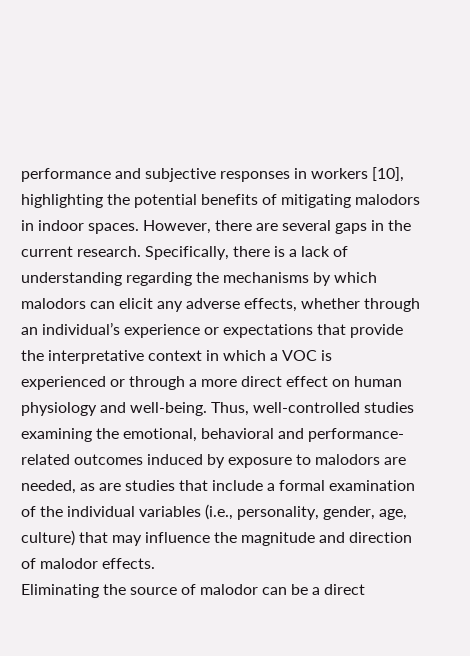performance and subjective responses in workers [10], highlighting the potential benefits of mitigating malodors in indoor spaces. However, there are several gaps in the current research. Specifically, there is a lack of understanding regarding the mechanisms by which malodors can elicit any adverse effects, whether through an individual’s experience or expectations that provide the interpretative context in which a VOC is experienced or through a more direct effect on human physiology and well-being. Thus, well-controlled studies examining the emotional, behavioral and performance-related outcomes induced by exposure to malodors are needed, as are studies that include a formal examination of the individual variables (i.e., personality, gender, age, culture) that may influence the magnitude and direction of malodor effects.
Eliminating the source of malodor can be a direct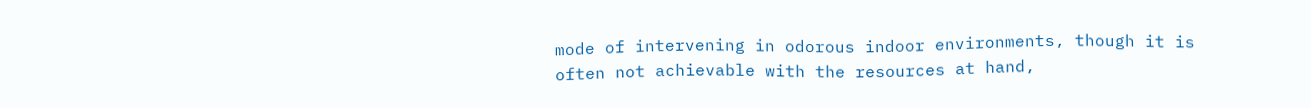mode of intervening in odorous indoor environments, though it is often not achievable with the resources at hand,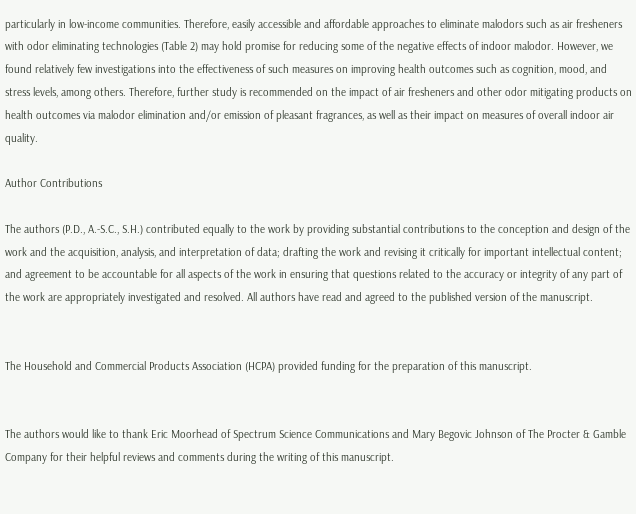particularly in low-income communities. Therefore, easily accessible and affordable approaches to eliminate malodors such as air fresheners with odor eliminating technologies (Table 2) may hold promise for reducing some of the negative effects of indoor malodor. However, we found relatively few investigations into the effectiveness of such measures on improving health outcomes such as cognition, mood, and stress levels, among others. Therefore, further study is recommended on the impact of air fresheners and other odor mitigating products on health outcomes via malodor elimination and/or emission of pleasant fragrances, as well as their impact on measures of overall indoor air quality.

Author Contributions

The authors (P.D., A.-S.C., S.H.) contributed equally to the work by providing substantial contributions to the conception and design of the work and the acquisition, analysis, and interpretation of data; drafting the work and revising it critically for important intellectual content; and agreement to be accountable for all aspects of the work in ensuring that questions related to the accuracy or integrity of any part of the work are appropriately investigated and resolved. All authors have read and agreed to the published version of the manuscript.


The Household and Commercial Products Association (HCPA) provided funding for the preparation of this manuscript.


The authors would like to thank Eric Moorhead of Spectrum Science Communications and Mary Begovic Johnson of The Procter & Gamble Company for their helpful reviews and comments during the writing of this manuscript.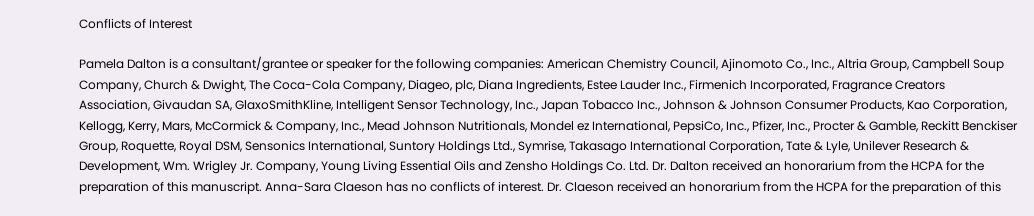Conflicts of Interest

Pamela Dalton is a consultant/grantee or speaker for the following companies: American Chemistry Council, Ajinomoto Co., Inc., Altria Group, Campbell Soup Company, Church & Dwight, The Coca-Cola Company, Diageo, plc, Diana Ingredients, Estee Lauder Inc., Firmenich Incorporated, Fragrance Creators Association, Givaudan SA, GlaxoSmithKline, Intelligent Sensor Technology, Inc., Japan Tobacco Inc., Johnson & Johnson Consumer Products, Kao Corporation, Kellogg, Kerry, Mars, McCormick & Company, Inc., Mead Johnson Nutritionals, Mondel ez International, PepsiCo, Inc., Pfizer, Inc., Procter & Gamble, Reckitt Benckiser Group, Roquette, Royal DSM, Sensonics International, Suntory Holdings Ltd., Symrise, Takasago International Corporation, Tate & Lyle, Unilever Research & Development, Wm. Wrigley Jr. Company, Young Living Essential Oils and Zensho Holdings Co. Ltd. Dr. Dalton received an honorarium from the HCPA for the preparation of this manuscript. Anna-Sara Claeson has no conflicts of interest. Dr. Claeson received an honorarium from the HCPA for the preparation of this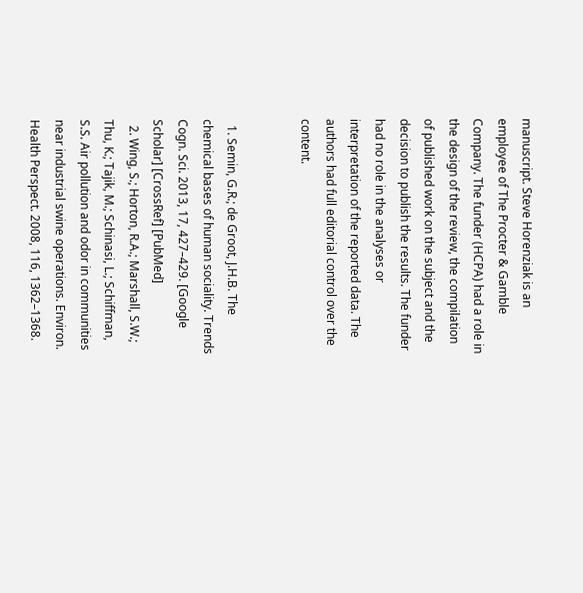manuscript. Steve Horenziak is an employee of The Procter & Gamble Company. The funder (HCPA) had a role in the design of the review, the compilation of published work on the subject and the decision to publish the results. The funder had no role in the analyses or interpretation of the reported data. The authors had full editorial control over the content.


  1. Semin, G.R.; de Groot, J.H.B. The chemical bases of human sociality. Trends Cogn. Sci. 2013, 17, 427–429. [Google Scholar] [CrossRef] [PubMed]
  2. Wing, S.; Horton, R.A.; Marshall, S.W.; Thu, K.; Tajik, M.; Schinasi, L.; Schiffman, S.S. Air pollution and odor in communities near industrial swine operations. Environ. Health Perspect. 2008, 116, 1362–1368.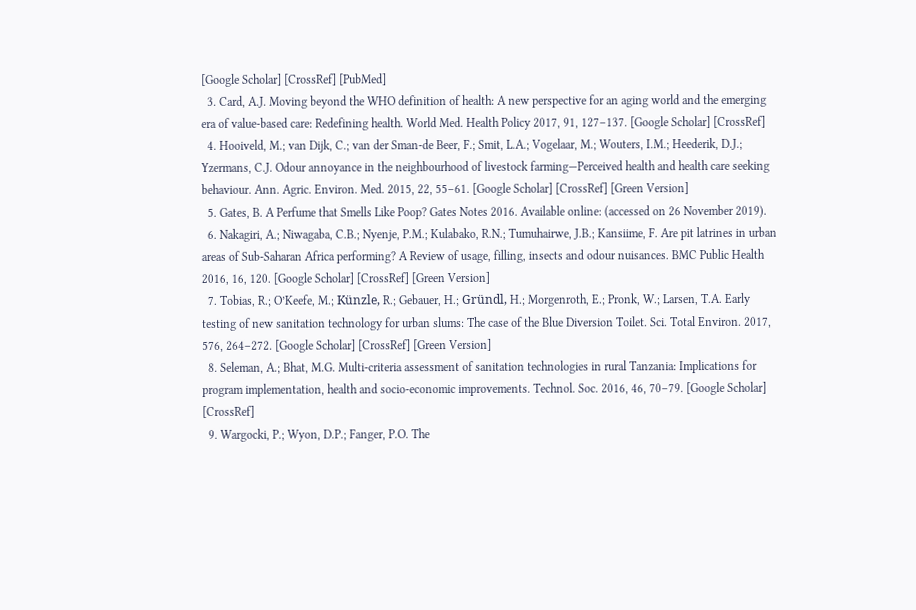[Google Scholar] [CrossRef] [PubMed]
  3. Card, A.J. Moving beyond the WHO definition of health: A new perspective for an aging world and the emerging era of value-based care: Redefining health. World Med. Health Policy 2017, 91, 127–137. [Google Scholar] [CrossRef]
  4. Hooiveld, M.; van Dijk, C.; van der Sman-de Beer, F.; Smit, L.A.; Vogelaar, M.; Wouters, I.M.; Heederik, D.J.; Yzermans, C.J. Odour annoyance in the neighbourhood of livestock farming—Perceived health and health care seeking behaviour. Ann. Agric. Environ. Med. 2015, 22, 55–61. [Google Scholar] [CrossRef] [Green Version]
  5. Gates, B. A Perfume that Smells Like Poop? Gates Notes 2016. Available online: (accessed on 26 November 2019).
  6. Nakagiri, A.; Niwagaba, C.B.; Nyenje, P.M.; Kulabako, R.N.; Tumuhairwe, J.B.; Kansiime, F. Are pit latrines in urban areas of Sub-Saharan Africa performing? A Review of usage, filling, insects and odour nuisances. BMC Public Health 2016, 16, 120. [Google Scholar] [CrossRef] [Green Version]
  7. Tobias, R.; O’Keefe, M.; Künzle, R.; Gebauer, H.; Gründl, H.; Morgenroth, E.; Pronk, W.; Larsen, T.A. Early testing of new sanitation technology for urban slums: The case of the Blue Diversion Toilet. Sci. Total Environ. 2017, 576, 264–272. [Google Scholar] [CrossRef] [Green Version]
  8. Seleman, A.; Bhat, M.G. Multi-criteria assessment of sanitation technologies in rural Tanzania: Implications for program implementation, health and socio-economic improvements. Technol. Soc. 2016, 46, 70–79. [Google Scholar] [CrossRef]
  9. Wargocki, P.; Wyon, D.P.; Fanger, P.O. The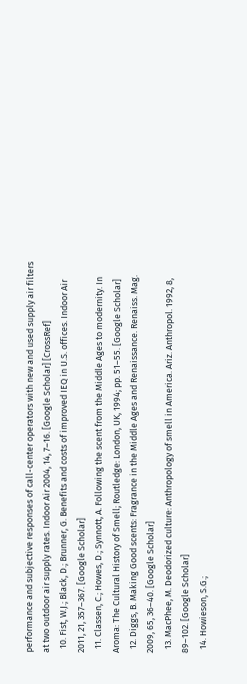performance and subjective responses of call-center operators with new and used supply air filters at two outdoor air supply rates. Indoor Air 2004, 14, 7–16. [Google Scholar] [CrossRef]
  10. Fist, W.J.; Black, D.; Brunner, G. Benefits and costs of improved IEQ in U.S. offices. Indoor Air 2011, 21, 357–367. [Google Scholar]
  11. Classen, C.; Howes, D.; Synnott, A. Following the scent from the Middle Ages to modernity. In Aroma: The Cultural History of Smell; Routledge: London, UK, 1994; pp. 51–55. [Google Scholar]
  12. Diggs, B. Making Good scents: Fragrance in the Middle Ages and Renaissance. Renaiss. Mag. 2009, 65, 36–40. [Google Scholar]
  13. MacPhee, M. Deodorized culture: Anthropology of smell in America. Ariz. Anthropol. 1992, 8, 89–102. [Google Scholar]
  14. Howieson, S.G.;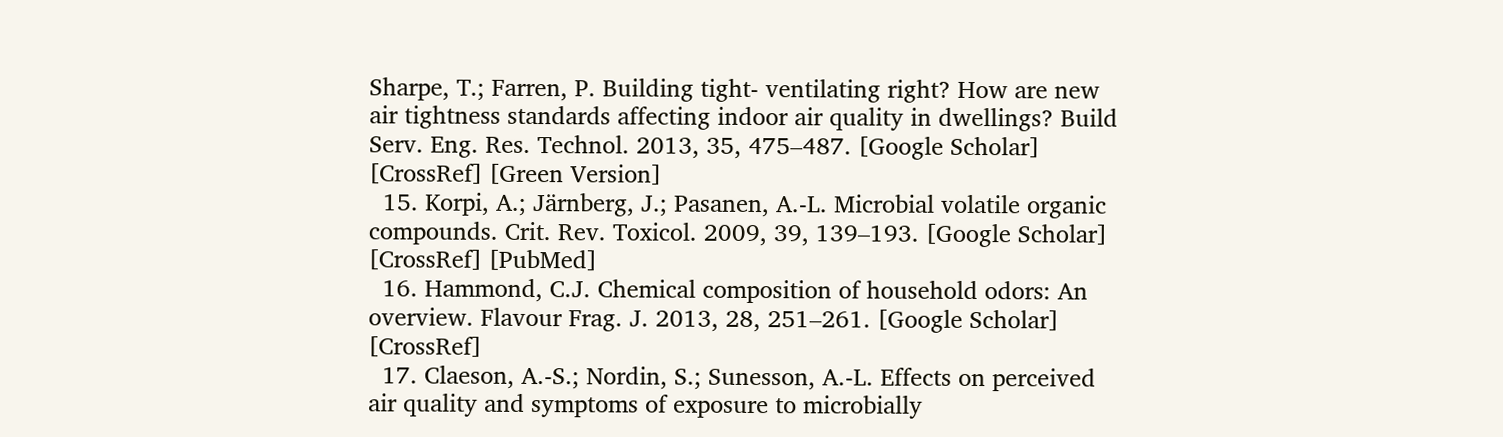Sharpe, T.; Farren, P. Building tight- ventilating right? How are new air tightness standards affecting indoor air quality in dwellings? Build Serv. Eng. Res. Technol. 2013, 35, 475–487. [Google Scholar] [CrossRef] [Green Version]
  15. Korpi, A.; Järnberg, J.; Pasanen, A.-L. Microbial volatile organic compounds. Crit. Rev. Toxicol. 2009, 39, 139–193. [Google Scholar] [CrossRef] [PubMed]
  16. Hammond, C.J. Chemical composition of household odors: An overview. Flavour Frag. J. 2013, 28, 251–261. [Google Scholar] [CrossRef]
  17. Claeson, A.-S.; Nordin, S.; Sunesson, A.-L. Effects on perceived air quality and symptoms of exposure to microbially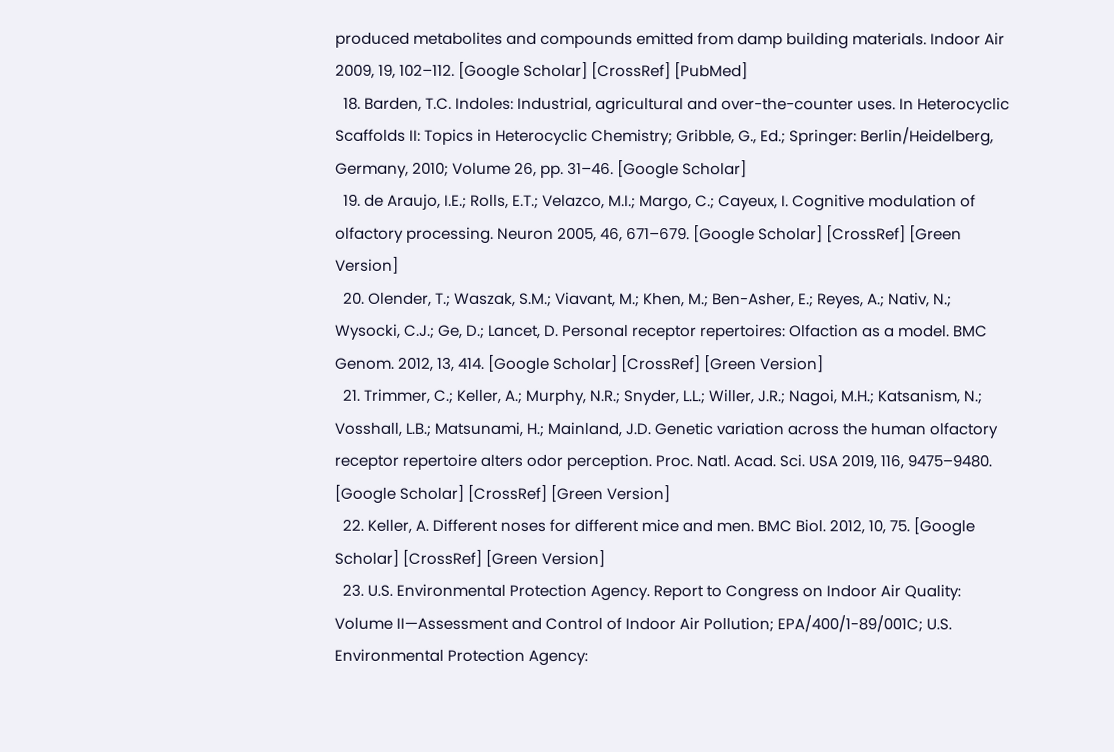produced metabolites and compounds emitted from damp building materials. Indoor Air 2009, 19, 102–112. [Google Scholar] [CrossRef] [PubMed]
  18. Barden, T.C. Indoles: Industrial, agricultural and over-the-counter uses. In Heterocyclic Scaffolds II: Topics in Heterocyclic Chemistry; Gribble, G., Ed.; Springer: Berlin/Heidelberg, Germany, 2010; Volume 26, pp. 31–46. [Google Scholar]
  19. de Araujo, I.E.; Rolls, E.T.; Velazco, M.I.; Margo, C.; Cayeux, I. Cognitive modulation of olfactory processing. Neuron 2005, 46, 671–679. [Google Scholar] [CrossRef] [Green Version]
  20. Olender, T.; Waszak, S.M.; Viavant, M.; Khen, M.; Ben-Asher, E.; Reyes, A.; Nativ, N.; Wysocki, C.J.; Ge, D.; Lancet, D. Personal receptor repertoires: Olfaction as a model. BMC Genom. 2012, 13, 414. [Google Scholar] [CrossRef] [Green Version]
  21. Trimmer, C.; Keller, A.; Murphy, N.R.; Snyder, L.L.; Willer, J.R.; Nagoi, M.H.; Katsanism, N.; Vosshall, L.B.; Matsunami, H.; Mainland, J.D. Genetic variation across the human olfactory receptor repertoire alters odor perception. Proc. Natl. Acad. Sci. USA 2019, 116, 9475–9480. [Google Scholar] [CrossRef] [Green Version]
  22. Keller, A. Different noses for different mice and men. BMC Biol. 2012, 10, 75. [Google Scholar] [CrossRef] [Green Version]
  23. U.S. Environmental Protection Agency. Report to Congress on Indoor Air Quality: Volume II—Assessment and Control of Indoor Air Pollution; EPA/400/1-89/001C; U.S. Environmental Protection Agency: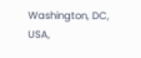Washington, DC, USA,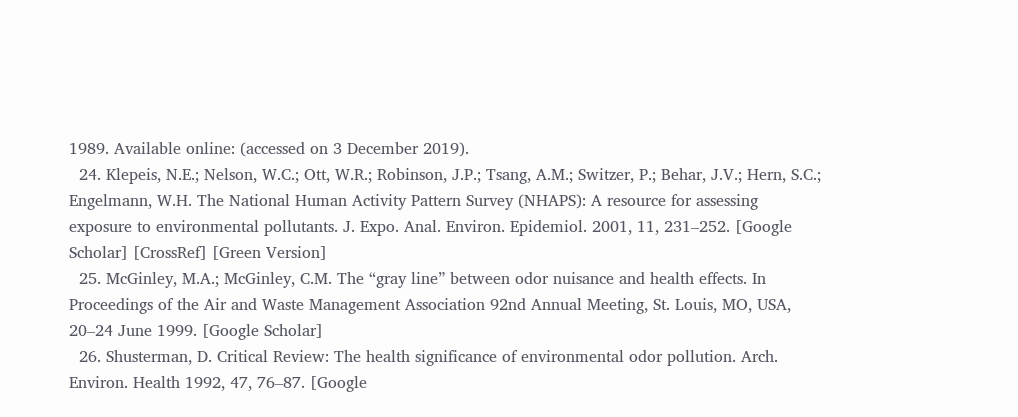1989. Available online: (accessed on 3 December 2019).
  24. Klepeis, N.E.; Nelson, W.C.; Ott, W.R.; Robinson, J.P.; Tsang, A.M.; Switzer, P.; Behar, J.V.; Hern, S.C.; Engelmann, W.H. The National Human Activity Pattern Survey (NHAPS): A resource for assessing exposure to environmental pollutants. J. Expo. Anal. Environ. Epidemiol. 2001, 11, 231–252. [Google Scholar] [CrossRef] [Green Version]
  25. McGinley, M.A.; McGinley, C.M. The “gray line” between odor nuisance and health effects. In Proceedings of the Air and Waste Management Association 92nd Annual Meeting, St. Louis, MO, USA, 20–24 June 1999. [Google Scholar]
  26. Shusterman, D. Critical Review: The health significance of environmental odor pollution. Arch. Environ. Health 1992, 47, 76–87. [Google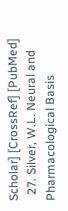Scholar] [CrossRef] [PubMed]
  27. Silver, W.L. Neural and Pharmacological Basis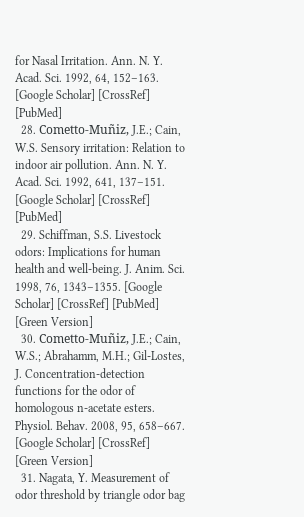for Nasal Irritation. Ann. N. Y. Acad. Sci. 1992, 64, 152–163. [Google Scholar] [CrossRef] [PubMed]
  28. Cometto-Muñiz, J.E.; Cain, W.S. Sensory irritation: Relation to indoor air pollution. Ann. N. Y. Acad. Sci. 1992, 641, 137–151. [Google Scholar] [CrossRef] [PubMed]
  29. Schiffman, S.S. Livestock odors: Implications for human health and well-being. J. Anim. Sci. 1998, 76, 1343–1355. [Google Scholar] [CrossRef] [PubMed] [Green Version]
  30. Cometto-Muñiz, J.E.; Cain, W.S.; Abrahamm, M.H.; Gil-Lostes, J. Concentration-detection functions for the odor of homologous n-acetate esters. Physiol. Behav. 2008, 95, 658–667. [Google Scholar] [CrossRef] [Green Version]
  31. Nagata, Y. Measurement of odor threshold by triangle odor bag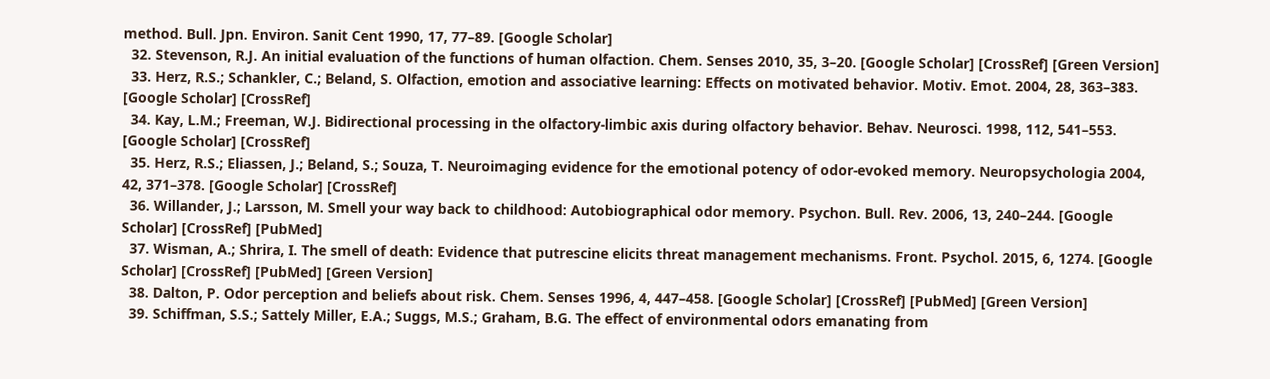method. Bull. Jpn. Environ. Sanit Cent 1990, 17, 77–89. [Google Scholar]
  32. Stevenson, R.J. An initial evaluation of the functions of human olfaction. Chem. Senses 2010, 35, 3–20. [Google Scholar] [CrossRef] [Green Version]
  33. Herz, R.S.; Schankler, C.; Beland, S. Olfaction, emotion and associative learning: Effects on motivated behavior. Motiv. Emot. 2004, 28, 363–383. [Google Scholar] [CrossRef]
  34. Kay, L.M.; Freeman, W.J. Bidirectional processing in the olfactory-limbic axis during olfactory behavior. Behav. Neurosci. 1998, 112, 541–553. [Google Scholar] [CrossRef]
  35. Herz, R.S.; Eliassen, J.; Beland, S.; Souza, T. Neuroimaging evidence for the emotional potency of odor-evoked memory. Neuropsychologia 2004, 42, 371–378. [Google Scholar] [CrossRef]
  36. Willander, J.; Larsson, M. Smell your way back to childhood: Autobiographical odor memory. Psychon. Bull. Rev. 2006, 13, 240–244. [Google Scholar] [CrossRef] [PubMed]
  37. Wisman, A.; Shrira, I. The smell of death: Evidence that putrescine elicits threat management mechanisms. Front. Psychol. 2015, 6, 1274. [Google Scholar] [CrossRef] [PubMed] [Green Version]
  38. Dalton, P. Odor perception and beliefs about risk. Chem. Senses 1996, 4, 447–458. [Google Scholar] [CrossRef] [PubMed] [Green Version]
  39. Schiffman, S.S.; Sattely Miller, E.A.; Suggs, M.S.; Graham, B.G. The effect of environmental odors emanating from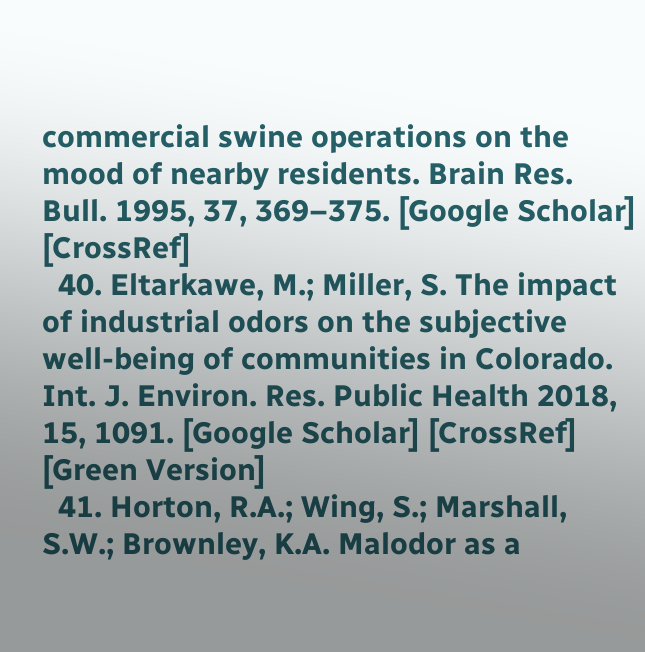commercial swine operations on the mood of nearby residents. Brain Res. Bull. 1995, 37, 369–375. [Google Scholar] [CrossRef]
  40. Eltarkawe, M.; Miller, S. The impact of industrial odors on the subjective well-being of communities in Colorado. Int. J. Environ. Res. Public Health 2018, 15, 1091. [Google Scholar] [CrossRef] [Green Version]
  41. Horton, R.A.; Wing, S.; Marshall, S.W.; Brownley, K.A. Malodor as a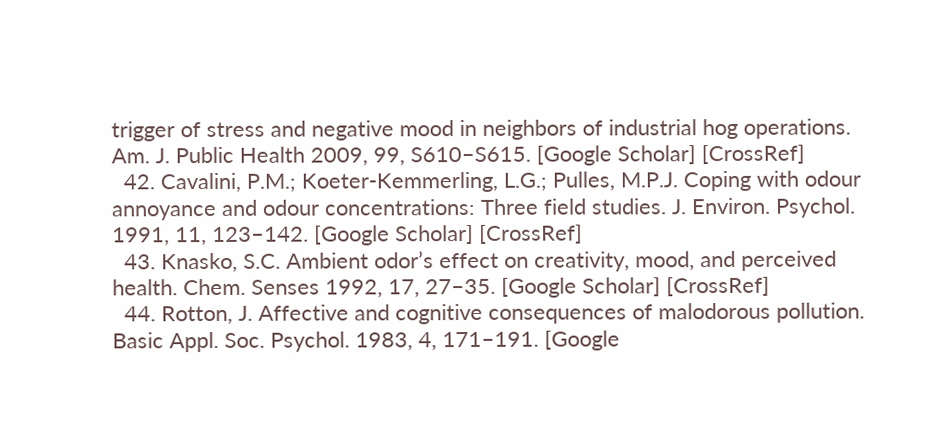trigger of stress and negative mood in neighbors of industrial hog operations. Am. J. Public Health 2009, 99, S610–S615. [Google Scholar] [CrossRef]
  42. Cavalini, P.M.; Koeter-Kemmerling, L.G.; Pulles, M.P.J. Coping with odour annoyance and odour concentrations: Three field studies. J. Environ. Psychol. 1991, 11, 123–142. [Google Scholar] [CrossRef]
  43. Knasko, S.C. Ambient odor’s effect on creativity, mood, and perceived health. Chem. Senses 1992, 17, 27–35. [Google Scholar] [CrossRef]
  44. Rotton, J. Affective and cognitive consequences of malodorous pollution. Basic Appl. Soc. Psychol. 1983, 4, 171–191. [Google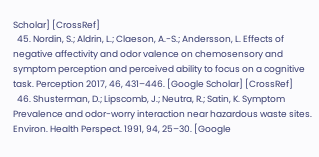Scholar] [CrossRef]
  45. Nordin, S.; Aldrin, L.; Claeson, A.-S.; Andersson, L. Effects of negative affectivity and odor valence on chemosensory and symptom perception and perceived ability to focus on a cognitive task. Perception 2017, 46, 431–446. [Google Scholar] [CrossRef]
  46. Shusterman, D.; Lipscomb, J.; Neutra, R.; Satin, K. Symptom Prevalence and odor-worry interaction near hazardous waste sites. Environ. Health Perspect. 1991, 94, 25–30. [Google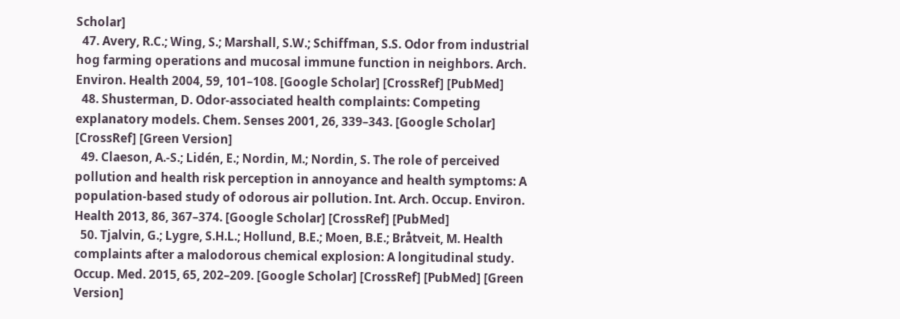Scholar]
  47. Avery, R.C.; Wing, S.; Marshall, S.W.; Schiffman, S.S. Odor from industrial hog farming operations and mucosal immune function in neighbors. Arch. Environ. Health 2004, 59, 101–108. [Google Scholar] [CrossRef] [PubMed]
  48. Shusterman, D. Odor-associated health complaints: Competing explanatory models. Chem. Senses 2001, 26, 339–343. [Google Scholar] [CrossRef] [Green Version]
  49. Claeson, A.-S.; Lidén, E.; Nordin, M.; Nordin, S. The role of perceived pollution and health risk perception in annoyance and health symptoms: A population-based study of odorous air pollution. Int. Arch. Occup. Environ. Health 2013, 86, 367–374. [Google Scholar] [CrossRef] [PubMed]
  50. Tjalvin, G.; Lygre, S.H.L.; Hollund, B.E.; Moen, B.E.; Bråtveit, M. Health complaints after a malodorous chemical explosion: A longitudinal study. Occup. Med. 2015, 65, 202–209. [Google Scholar] [CrossRef] [PubMed] [Green Version]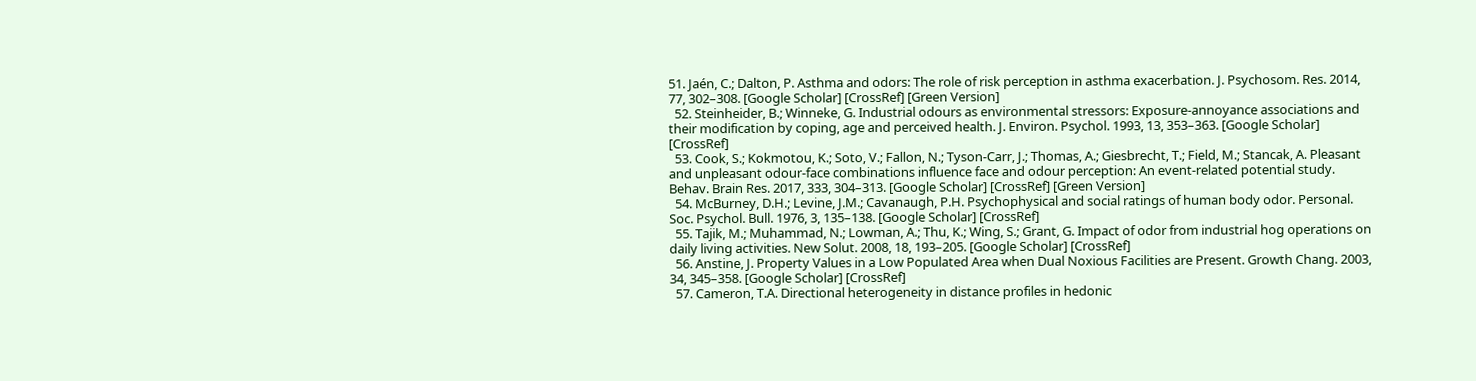51. Jaén, C.; Dalton, P. Asthma and odors: The role of risk perception in asthma exacerbation. J. Psychosom. Res. 2014, 77, 302–308. [Google Scholar] [CrossRef] [Green Version]
  52. Steinheider, B.; Winneke, G. Industrial odours as environmental stressors: Exposure-annoyance associations and their modification by coping, age and perceived health. J. Environ. Psychol. 1993, 13, 353–363. [Google Scholar] [CrossRef]
  53. Cook, S.; Kokmotou, K.; Soto, V.; Fallon, N.; Tyson-Carr, J.; Thomas, A.; Giesbrecht, T.; Field, M.; Stancak, A. Pleasant and unpleasant odour-face combinations influence face and odour perception: An event-related potential study. Behav. Brain Res. 2017, 333, 304–313. [Google Scholar] [CrossRef] [Green Version]
  54. McBurney, D.H.; Levine, J.M.; Cavanaugh, P.H. Psychophysical and social ratings of human body odor. Personal. Soc. Psychol. Bull. 1976, 3, 135–138. [Google Scholar] [CrossRef]
  55. Tajik, M.; Muhammad, N.; Lowman, A.; Thu, K.; Wing, S.; Grant, G. Impact of odor from industrial hog operations on daily living activities. New Solut. 2008, 18, 193–205. [Google Scholar] [CrossRef]
  56. Anstine, J. Property Values in a Low Populated Area when Dual Noxious Facilities are Present. Growth Chang. 2003, 34, 345–358. [Google Scholar] [CrossRef]
  57. Cameron, T.A. Directional heterogeneity in distance profiles in hedonic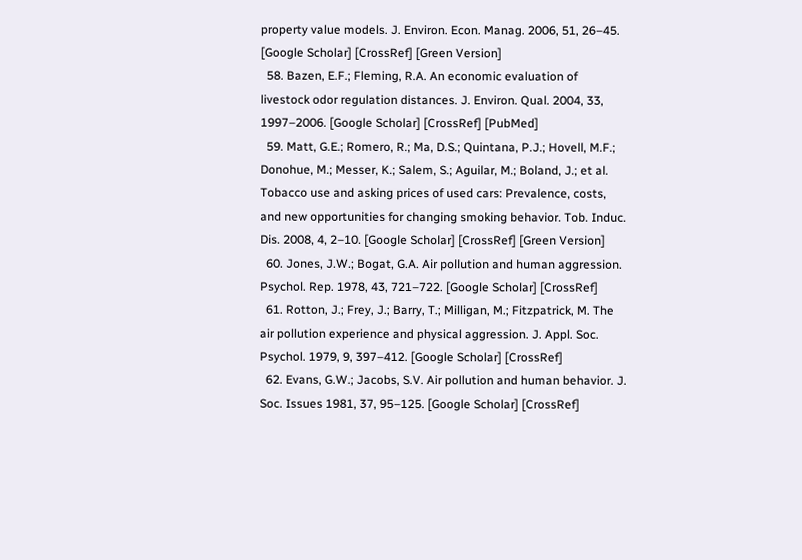property value models. J. Environ. Econ. Manag. 2006, 51, 26–45. [Google Scholar] [CrossRef] [Green Version]
  58. Bazen, E.F.; Fleming, R.A. An economic evaluation of livestock odor regulation distances. J. Environ. Qual. 2004, 33, 1997–2006. [Google Scholar] [CrossRef] [PubMed]
  59. Matt, G.E.; Romero, R.; Ma, D.S.; Quintana, P.J.; Hovell, M.F.; Donohue, M.; Messer, K.; Salem, S.; Aguilar, M.; Boland, J.; et al. Tobacco use and asking prices of used cars: Prevalence, costs, and new opportunities for changing smoking behavior. Tob. Induc. Dis. 2008, 4, 2–10. [Google Scholar] [CrossRef] [Green Version]
  60. Jones, J.W.; Bogat, G.A. Air pollution and human aggression. Psychol. Rep. 1978, 43, 721–722. [Google Scholar] [CrossRef]
  61. Rotton, J.; Frey, J.; Barry, T.; Milligan, M.; Fitzpatrick, M. The air pollution experience and physical aggression. J. Appl. Soc. Psychol. 1979, 9, 397–412. [Google Scholar] [CrossRef]
  62. Evans, G.W.; Jacobs, S.V. Air pollution and human behavior. J. Soc. Issues 1981, 37, 95–125. [Google Scholar] [CrossRef]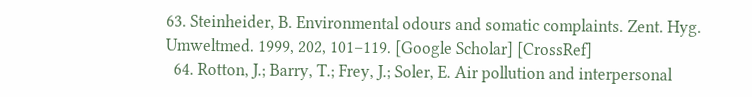63. Steinheider, B. Environmental odours and somatic complaints. Zent. Hyg. Umweltmed. 1999, 202, 101–119. [Google Scholar] [CrossRef]
  64. Rotton, J.; Barry, T.; Frey, J.; Soler, E. Air pollution and interpersonal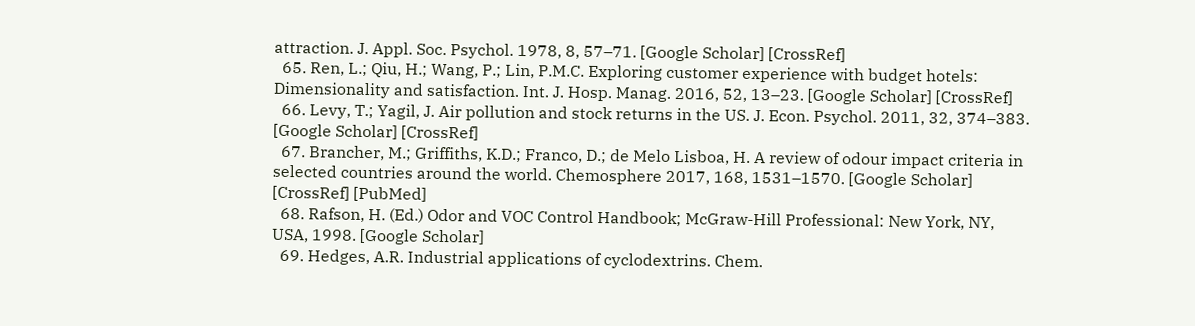attraction. J. Appl. Soc. Psychol. 1978, 8, 57–71. [Google Scholar] [CrossRef]
  65. Ren, L.; Qiu, H.; Wang, P.; Lin, P.M.C. Exploring customer experience with budget hotels: Dimensionality and satisfaction. Int. J. Hosp. Manag. 2016, 52, 13–23. [Google Scholar] [CrossRef]
  66. Levy, T.; Yagil, J. Air pollution and stock returns in the US. J. Econ. Psychol. 2011, 32, 374–383. [Google Scholar] [CrossRef]
  67. Brancher, M.; Griffiths, K.D.; Franco, D.; de Melo Lisboa, H. A review of odour impact criteria in selected countries around the world. Chemosphere 2017, 168, 1531–1570. [Google Scholar] [CrossRef] [PubMed]
  68. Rafson, H. (Ed.) Odor and VOC Control Handbook; McGraw-Hill Professional: New York, NY, USA, 1998. [Google Scholar]
  69. Hedges, A.R. Industrial applications of cyclodextrins. Chem.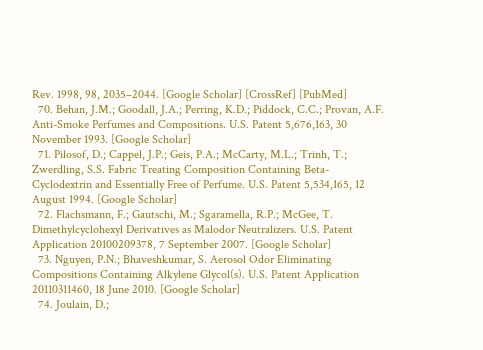Rev. 1998, 98, 2035–2044. [Google Scholar] [CrossRef] [PubMed]
  70. Behan, J.M.; Goodall, J.A.; Perring, K.D.; Piddock, C.C.; Provan, A.F. Anti-Smoke Perfumes and Compositions. U.S. Patent 5,676,163, 30 November 1993. [Google Scholar]
  71. Pilosof, D.; Cappel, J.P.; Geis, P.A.; McCarty, M.L.; Trinh, T.; Zwerdling, S.S. Fabric Treating Composition Containing Beta-Cyclodextrin and Essentially Free of Perfume. U.S. Patent 5,534,165, 12 August 1994. [Google Scholar]
  72. Flachsmann, F.; Gautschi, M.; Sgaramella, R.P.; McGee, T. Dimethylcyclohexyl Derivatives as Malodor Neutralizers. U.S. Patent Application 20100209378, 7 September 2007. [Google Scholar]
  73. Nguyen, P.N.; Bhaveshkumar, S. Aerosol Odor Eliminating Compositions Containing Alkylene Glycol(s). U.S. Patent Application 20110311460, 18 June 2010. [Google Scholar]
  74. Joulain, D.;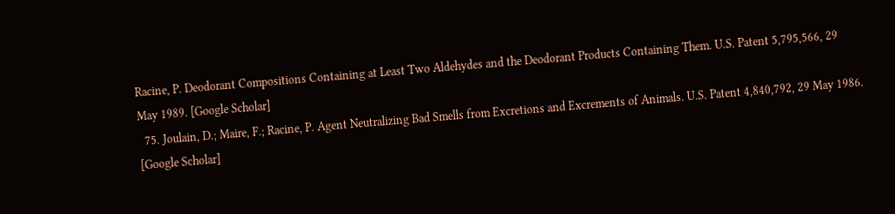Racine, P. Deodorant Compositions Containing at Least Two Aldehydes and the Deodorant Products Containing Them. U.S. Patent 5,795,566, 29 May 1989. [Google Scholar]
  75. Joulain, D.; Maire, F.; Racine, P. Agent Neutralizing Bad Smells from Excretions and Excrements of Animals. U.S. Patent 4,840,792, 29 May 1986. [Google Scholar]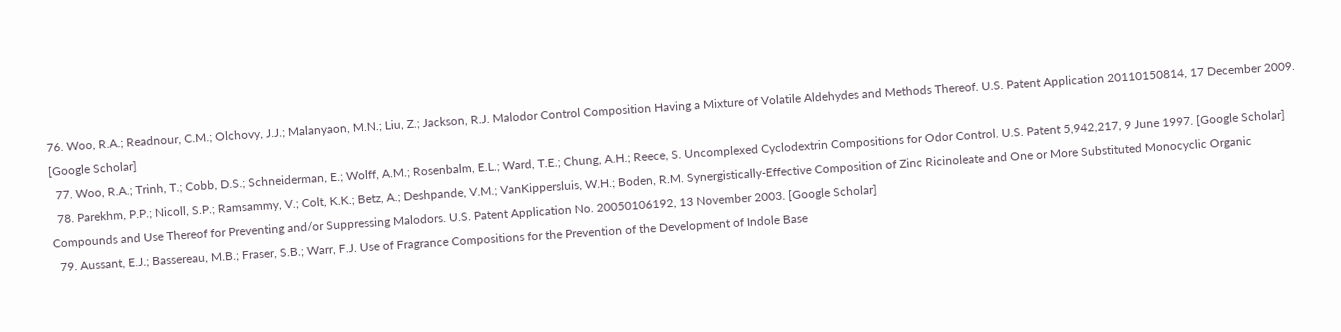76. Woo, R.A.; Readnour, C.M.; Olchovy, J.J.; Malanyaon, M.N.; Liu, Z.; Jackson, R.J. Malodor Control Composition Having a Mixture of Volatile Aldehydes and Methods Thereof. U.S. Patent Application 20110150814, 17 December 2009. [Google Scholar]
  77. Woo, R.A.; Trinh, T.; Cobb, D.S.; Schneiderman, E.; Wolff, A.M.; Rosenbalm, E.L.; Ward, T.E.; Chung, A.H.; Reece, S. Uncomplexed Cyclodextrin Compositions for Odor Control. U.S. Patent 5,942,217, 9 June 1997. [Google Scholar]
  78. Parekhm, P.P.; Nicoll, S.P.; Ramsammy, V.; Colt, K.K.; Betz, A.; Deshpande, V.M.; VanKippersluis, W.H.; Boden, R.M. Synergistically-Effective Composition of Zinc Ricinoleate and One or More Substituted Monocyclic Organic Compounds and Use Thereof for Preventing and/or Suppressing Malodors. U.S. Patent Application No. 20050106192, 13 November 2003. [Google Scholar]
  79. Aussant, E.J.; Bassereau, M.B.; Fraser, S.B.; Warr, F.J. Use of Fragrance Compositions for the Prevention of the Development of Indole Base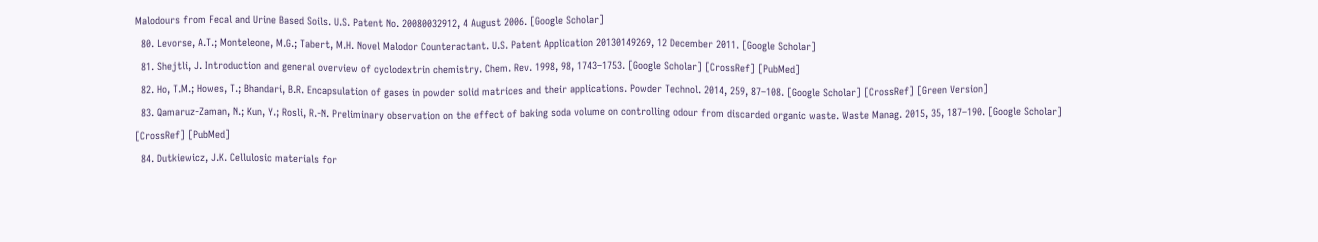Malodours from Fecal and Urine Based Soils. U.S. Patent No. 20080032912, 4 August 2006. [Google Scholar]
  80. Levorse, A.T.; Monteleone, M.G.; Tabert, M.H. Novel Malodor Counteractant. U.S. Patent Application 20130149269, 12 December 2011. [Google Scholar]
  81. Shejtli, J. Introduction and general overview of cyclodextrin chemistry. Chem. Rev. 1998, 98, 1743–1753. [Google Scholar] [CrossRef] [PubMed]
  82. Ho, T.M.; Howes, T.; Bhandari, B.R. Encapsulation of gases in powder solid matrices and their applications. Powder Technol. 2014, 259, 87–108. [Google Scholar] [CrossRef] [Green Version]
  83. Qamaruz-Zaman, N.; Kun, Y.; Rosli, R.-N. Preliminary observation on the effect of baking soda volume on controlling odour from discarded organic waste. Waste Manag. 2015, 35, 187–190. [Google Scholar] [CrossRef] [PubMed]
  84. Dutkiewicz, J.K. Cellulosic materials for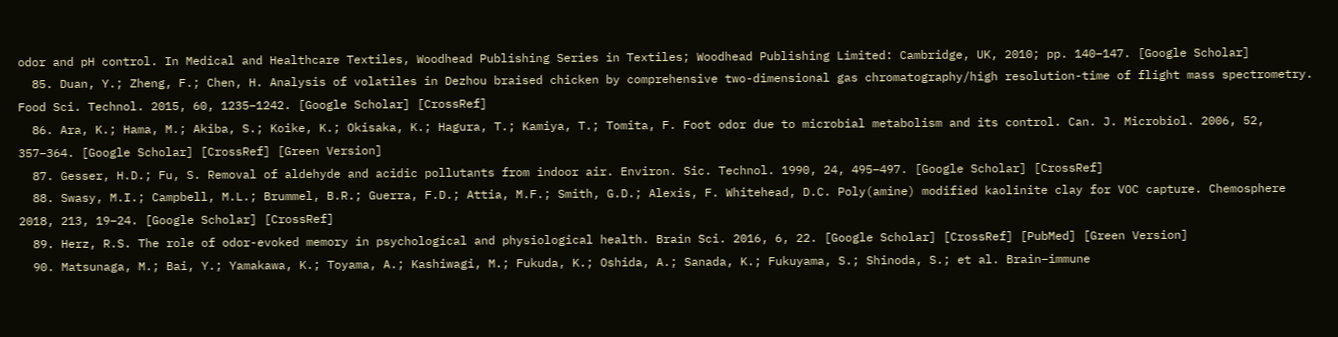odor and pH control. In Medical and Healthcare Textiles, Woodhead Publishing Series in Textiles; Woodhead Publishing Limited: Cambridge, UK, 2010; pp. 140–147. [Google Scholar]
  85. Duan, Y.; Zheng, F.; Chen, H. Analysis of volatiles in Dezhou braised chicken by comprehensive two-dimensional gas chromatography/high resolution-time of flight mass spectrometry. Food Sci. Technol. 2015, 60, 1235–1242. [Google Scholar] [CrossRef]
  86. Ara, K.; Hama, M.; Akiba, S.; Koike, K.; Okisaka, K.; Hagura, T.; Kamiya, T.; Tomita, F. Foot odor due to microbial metabolism and its control. Can. J. Microbiol. 2006, 52, 357–364. [Google Scholar] [CrossRef] [Green Version]
  87. Gesser, H.D.; Fu, S. Removal of aldehyde and acidic pollutants from indoor air. Environ. Sic. Technol. 1990, 24, 495–497. [Google Scholar] [CrossRef]
  88. Swasy, M.I.; Campbell, M.L.; Brummel, B.R.; Guerra, F.D.; Attia, M.F.; Smith, G.D.; Alexis, F. Whitehead, D.C. Poly(amine) modified kaolinite clay for VOC capture. Chemosphere 2018, 213, 19–24. [Google Scholar] [CrossRef]
  89. Herz, R.S. The role of odor-evoked memory in psychological and physiological health. Brain Sci. 2016, 6, 22. [Google Scholar] [CrossRef] [PubMed] [Green Version]
  90. Matsunaga, M.; Bai, Y.; Yamakawa, K.; Toyama, A.; Kashiwagi, M.; Fukuda, K.; Oshida, A.; Sanada, K.; Fukuyama, S.; Shinoda, S.; et al. Brain–immune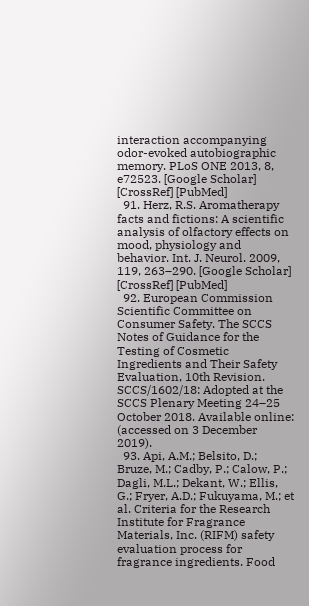interaction accompanying odor-evoked autobiographic memory. PLoS ONE 2013, 8, e72523. [Google Scholar] [CrossRef] [PubMed]
  91. Herz, R.S. Aromatherapy facts and fictions: A scientific analysis of olfactory effects on mood, physiology and behavior. Int. J. Neurol. 2009, 119, 263–290. [Google Scholar] [CrossRef] [PubMed]
  92. European Commission Scientific Committee on Consumer Safety. The SCCS Notes of Guidance for the Testing of Cosmetic Ingredients and Their Safety Evaluation, 10th Revision. SCCS/1602/18: Adopted at the SCCS Plenary Meeting 24–25 October 2018. Available online: (accessed on 3 December 2019).
  93. Api, A.M.; Belsito, D.; Bruze, M.; Cadby, P.; Calow, P.; Dagli, M.L.; Dekant, W.; Ellis, G.; Fryer, A.D.; Fukuyama, M.; et al. Criteria for the Research Institute for Fragrance Materials, Inc. (RIFM) safety evaluation process for fragrance ingredients. Food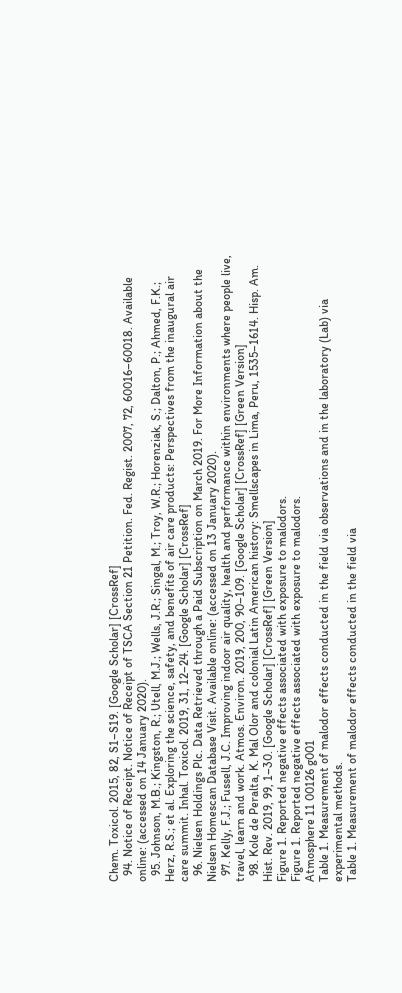Chem. Toxicol. 2015, 82, S1–S19. [Google Scholar] [CrossRef]
  94. Notice of Receipt. Notice of Receipt of TSCA Section 21 Petition. Fed. Regist. 2007, 72, 60016–60018. Available online: (accessed on 14 January 2020).
  95. Johnson, M.B.; Kingston, R.; Utell, M.J.; Wells, J.R.; Singal, M.; Troy, W.R.; Horenziak, S.; Dalton, P.; Ahmed, F.K.; Herz, R.S.; et al. Exploring the science, safety, and benefits of air care products: Perspectives from the inaugural air care summit. Inhal. Toxicol. 2019, 31, 12–24. [Google Scholar] [CrossRef]
  96. Nielsen Holdings Plc. Data Retrieved through a Paid Subscription on March 2019. For More Information about the Nielsen Homescan Database Visit. Available online: (accessed on 13 January 2020).
  97. Kelly, F.J.; Fussell, J.C. Improving indoor air quality, health and performance within environments where people live, travel, learn and work. Atmos. Environ. 2019, 200, 90–109. [Google Scholar] [CrossRef] [Green Version]
  98. Kole de Peralta, K. Mal Olor and colonial Latin American history: Smellscapes in Lima, Peru, 1535–1614. Hisp. Am. Hist. Rev. 2019, 99, 1–30. [Google Scholar] [CrossRef] [Green Version]
Figure 1. Reported negative effects associated with exposure to malodors.
Figure 1. Reported negative effects associated with exposure to malodors.
Atmosphere 11 00126 g001
Table 1. Measurement of malodor effects conducted in the field via observations and in the laboratory (Lab) via experimental methods.
Table 1. Measurement of malodor effects conducted in the field via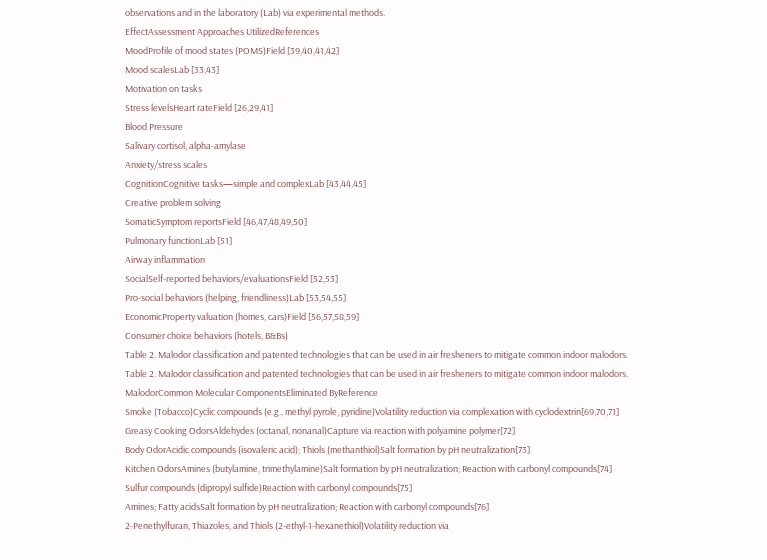observations and in the laboratory (Lab) via experimental methods.
EffectAssessment Approaches UtilizedReferences
MoodProfile of mood states (POMS)Field [39,40,41,42]
Mood scalesLab [33,43]
Motivation on tasks
Stress levelsHeart rateField [26,29,41]
Blood Pressure
Salivary cortisol, alpha-amylase
Anxiety/stress scales
CognitionCognitive tasks—simple and complexLab [43,44,45]
Creative problem solving
SomaticSymptom reportsField [46,47,48,49,50]
Pulmonary functionLab [51]
Airway inflammation
SocialSelf-reported behaviors/evaluationsField [52,53]
Pro-social behaviors (helping, friendliness)Lab [53,54,55]
EconomicProperty valuation (homes, cars)Field [56,57,58,59]
Consumer choice behaviors (hotels, B&Bs)
Table 2. Malodor classification and patented technologies that can be used in air fresheners to mitigate common indoor malodors.
Table 2. Malodor classification and patented technologies that can be used in air fresheners to mitigate common indoor malodors.
MalodorCommon Molecular ComponentsEliminated ByReference
Smoke (Tobacco)Cyclic compounds (e.g., methyl pyrole, pyridine)Volatility reduction via complexation with cyclodextrin[69,70,71]
Greasy Cooking OdorsAldehydes (octanal, nonanal)Capture via reaction with polyamine polymer[72]
Body OdorAcidic compounds (isovaleric acid); Thiols (methanthiol)Salt formation by pH neutralization[73]
Kitchen OdorsAmines (butylamine, trimethylamine)Salt formation by pH neutralization; Reaction with carbonyl compounds[74]
Sulfur compounds (dipropyl sulfide)Reaction with carbonyl compounds[75]
Amines; Fatty acidsSalt formation by pH neutralization; Reaction with carbonyl compounds[76]
2-Penethylfuran, Thiazoles, and Thiols (2-ethyl-1-hexanethiol)Volatility reduction via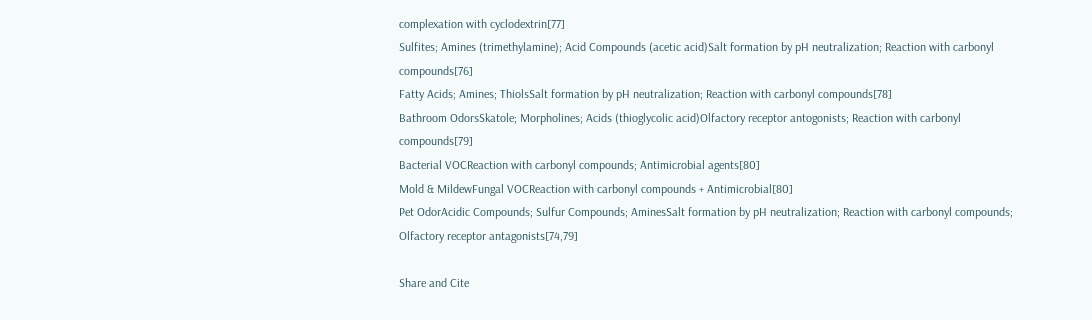complexation with cyclodextrin[77]
Sulfites; Amines (trimethylamine); Acid Compounds (acetic acid)Salt formation by pH neutralization; Reaction with carbonyl compounds[76]
Fatty Acids; Amines; ThiolsSalt formation by pH neutralization; Reaction with carbonyl compounds[78]
Bathroom OdorsSkatole; Morpholines; Acids (thioglycolic acid)Olfactory receptor antogonists; Reaction with carbonyl compounds[79]
Bacterial VOCReaction with carbonyl compounds; Antimicrobial agents[80]
Mold & MildewFungal VOCReaction with carbonyl compounds + Antimicrobial[80]
Pet OdorAcidic Compounds; Sulfur Compounds; AminesSalt formation by pH neutralization; Reaction with carbonyl compounds; Olfactory receptor antagonists[74,79]

Share and Cite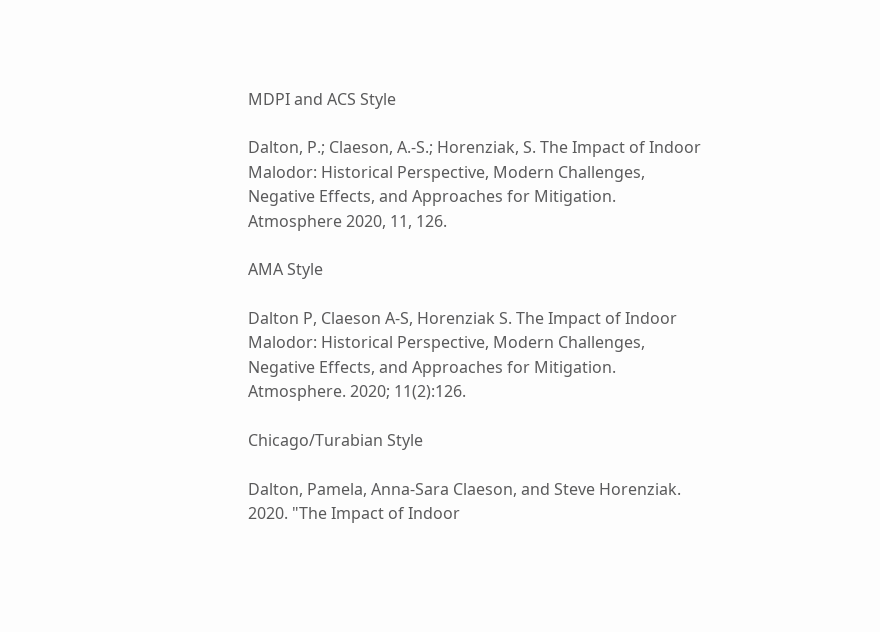MDPI and ACS Style

Dalton, P.; Claeson, A.-S.; Horenziak, S. The Impact of Indoor Malodor: Historical Perspective, Modern Challenges, Negative Effects, and Approaches for Mitigation. Atmosphere 2020, 11, 126.

AMA Style

Dalton P, Claeson A-S, Horenziak S. The Impact of Indoor Malodor: Historical Perspective, Modern Challenges, Negative Effects, and Approaches for Mitigation. Atmosphere. 2020; 11(2):126.

Chicago/Turabian Style

Dalton, Pamela, Anna-Sara Claeson, and Steve Horenziak. 2020. "The Impact of Indoor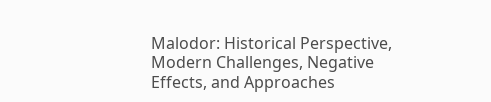Malodor: Historical Perspective, Modern Challenges, Negative Effects, and Approaches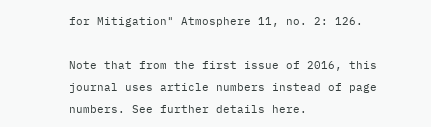for Mitigation" Atmosphere 11, no. 2: 126.

Note that from the first issue of 2016, this journal uses article numbers instead of page numbers. See further details here.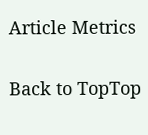Article Metrics

Back to TopTop